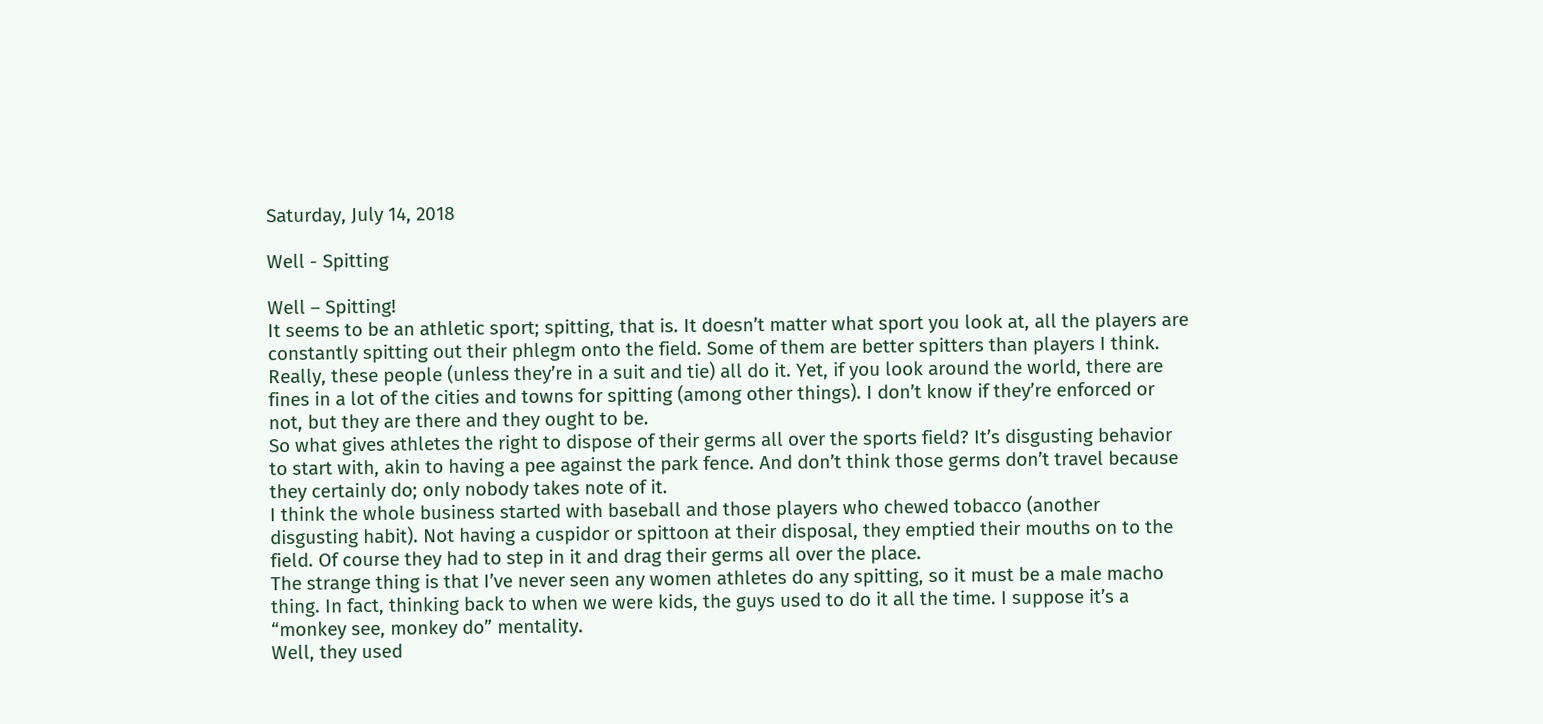Saturday, July 14, 2018

Well - Spitting

Well – Spitting!
It seems to be an athletic sport; spitting, that is. It doesn’t matter what sport you look at, all the players are constantly spitting out their phlegm onto the field. Some of them are better spitters than players I think. Really, these people (unless they’re in a suit and tie) all do it. Yet, if you look around the world, there are fines in a lot of the cities and towns for spitting (among other things). I don’t know if they’re enforced or not, but they are there and they ought to be.
So what gives athletes the right to dispose of their germs all over the sports field? It’s disgusting behavior to start with, akin to having a pee against the park fence. And don’t think those germs don’t travel because they certainly do; only nobody takes note of it.
I think the whole business started with baseball and those players who chewed tobacco (another disgusting habit). Not having a cuspidor or spittoon at their disposal, they emptied their mouths on to the field. Of course they had to step in it and drag their germs all over the place.
The strange thing is that I’ve never seen any women athletes do any spitting, so it must be a male macho thing. In fact, thinking back to when we were kids, the guys used to do it all the time. I suppose it’s a “monkey see, monkey do” mentality.
Well, they used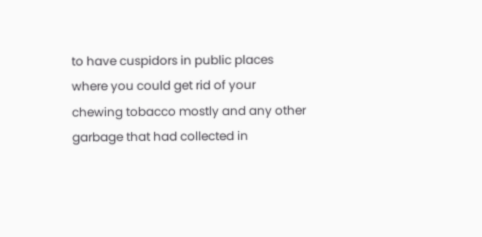to have cuspidors in public places where you could get rid of your chewing tobacco mostly and any other garbage that had collected in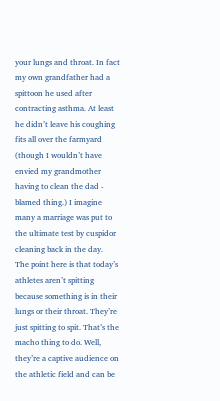your lungs and throat. In fact my own grandfather had a spittoon he used after contracting asthma. At least he didn’t leave his coughing fits all over the farmyard (though I wouldn’t have envied my grandmother having to clean the dad - blamed thing.) I imagine many a marriage was put to the ultimate test by cuspidor cleaning back in the day.
The point here is that today’s athletes aren’t spitting because something is in their lungs or their throat. They’re just spitting to spit. That’s the macho thing to do. Well, they’re a captive audience on the athletic field and can be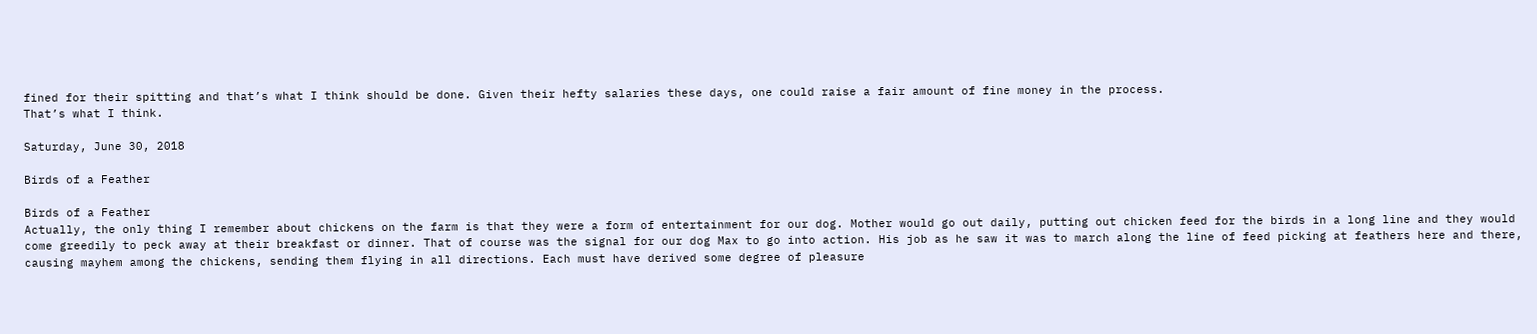fined for their spitting and that’s what I think should be done. Given their hefty salaries these days, one could raise a fair amount of fine money in the process.
That’s what I think.

Saturday, June 30, 2018

Birds of a Feather

Birds of a Feather
Actually, the only thing I remember about chickens on the farm is that they were a form of entertainment for our dog. Mother would go out daily, putting out chicken feed for the birds in a long line and they would come greedily to peck away at their breakfast or dinner. That of course was the signal for our dog Max to go into action. His job as he saw it was to march along the line of feed picking at feathers here and there, causing mayhem among the chickens, sending them flying in all directions. Each must have derived some degree of pleasure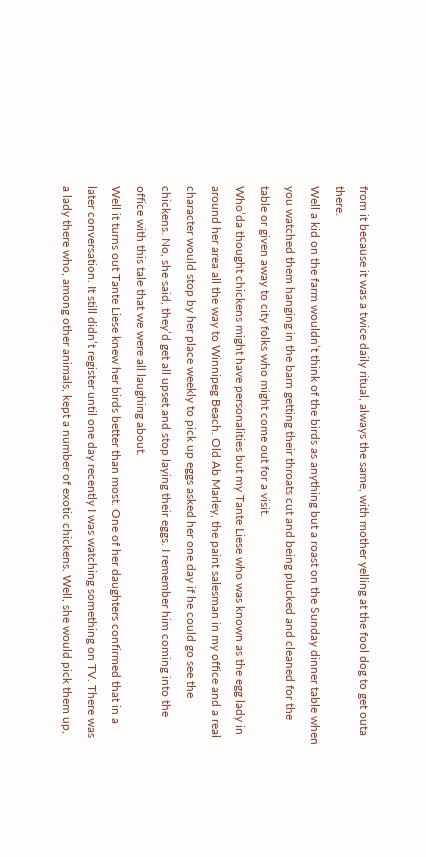from it because it was a twice daily ritual, always the same, with mother yelling at the fool dog to get outa there.
Well a kid on the farm wouldn’t think of the birds as anything but a roast on the Sunday dinner table when you watched them hanging in the barn getting their throats cut and being plucked and cleaned for the table or given away to city folks who might come out for a visit.
Who’da thought chickens might have personalities but my Tante Liese who was known as the egg lady in around her area all the way to Winnipeg Beach. Old Ab Marley, the paint salesman in my office and a real character would stop by her place weekly to pick up eggs asked her one day if he could go see the chickens. No, she said, they’d get all upset and stop laying their eggs. I remember him coming into the office with this tale that we were all laughing about.
Well it turns out Tante Liese knew her birds better than most. One of her daughters confirmed that in a later conversation. It still didn’t register until one day recently I was watching something on TV. There was a lady there who, among other animals, kept a number of exotic chickens. Well, she would pick them up,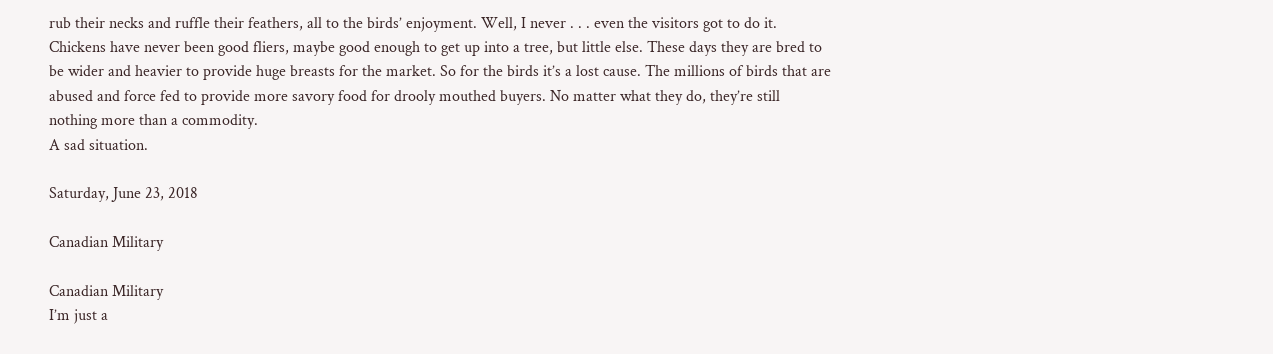rub their necks and ruffle their feathers, all to the birds’ enjoyment. Well, I never . . . even the visitors got to do it.
Chickens have never been good fliers, maybe good enough to get up into a tree, but little else. These days they are bred to be wider and heavier to provide huge breasts for the market. So for the birds it’s a lost cause. The millions of birds that are abused and force fed to provide more savory food for drooly mouthed buyers. No matter what they do, they’re still nothing more than a commodity.
A sad situation.

Saturday, June 23, 2018

Canadian Military

Canadian Military
I’m just a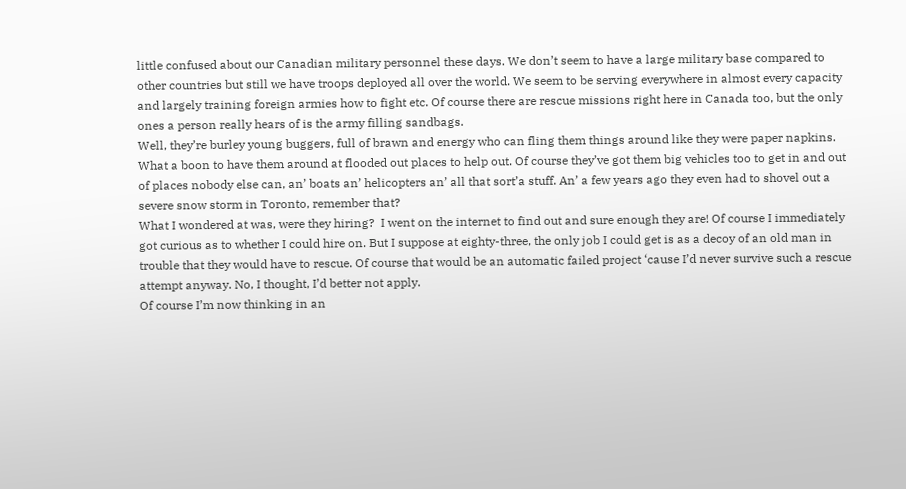little confused about our Canadian military personnel these days. We don’t seem to have a large military base compared to other countries but still we have troops deployed all over the world. We seem to be serving everywhere in almost every capacity and largely training foreign armies how to fight etc. Of course there are rescue missions right here in Canada too, but the only ones a person really hears of is the army filling sandbags.
Well, they’re burley young buggers, full of brawn and energy who can fling them things around like they were paper napkins. What a boon to have them around at flooded out places to help out. Of course they’ve got them big vehicles too to get in and out of places nobody else can, an’ boats an’ helicopters an’ all that sort’a stuff. An’ a few years ago they even had to shovel out a severe snow storm in Toronto, remember that?
What I wondered at was, were they hiring?  I went on the internet to find out and sure enough they are! Of course I immediately got curious as to whether I could hire on. But I suppose at eighty-three, the only job I could get is as a decoy of an old man in trouble that they would have to rescue. Of course that would be an automatic failed project ‘cause I’d never survive such a rescue attempt anyway. No, I thought, I’d better not apply.
Of course I’m now thinking in an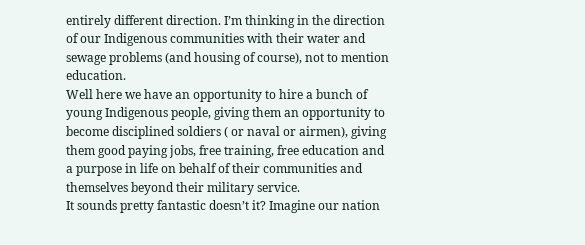entirely different direction. I’m thinking in the direction of our Indigenous communities with their water and sewage problems (and housing of course), not to mention education.
Well here we have an opportunity to hire a bunch of young Indigenous people, giving them an opportunity to become disciplined soldiers ( or naval or airmen), giving them good paying jobs, free training, free education and a purpose in life on behalf of their communities and themselves beyond their military service.
It sounds pretty fantastic doesn’t it? Imagine our nation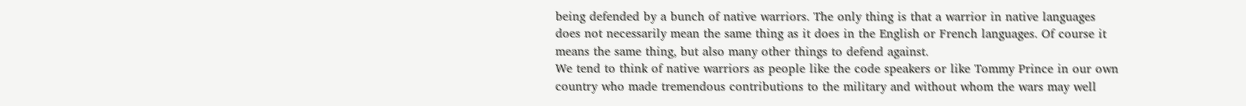being defended by a bunch of native warriors. The only thing is that a warrior in native languages does not necessarily mean the same thing as it does in the English or French languages. Of course it means the same thing, but also many other things to defend against.
We tend to think of native warriors as people like the code speakers or like Tommy Prince in our own country who made tremendous contributions to the military and without whom the wars may well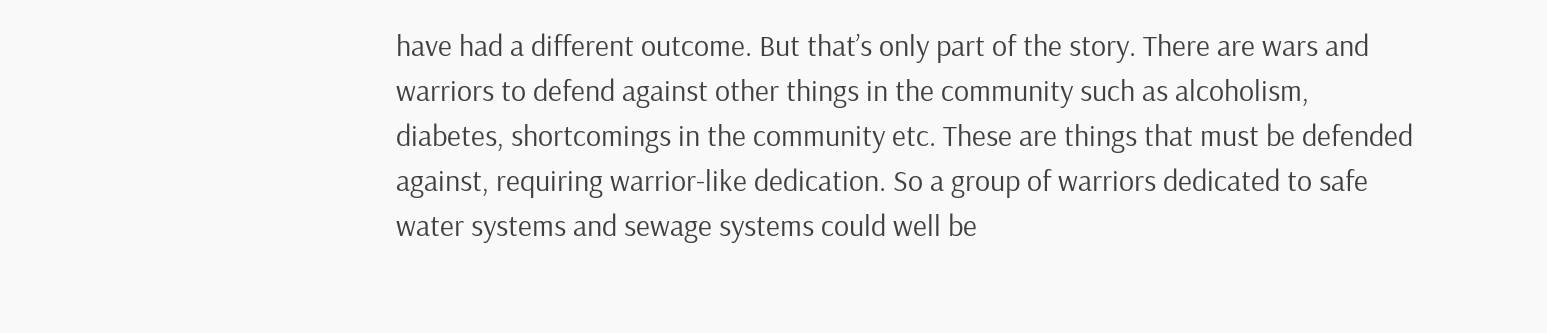have had a different outcome. But that’s only part of the story. There are wars and warriors to defend against other things in the community such as alcoholism, diabetes, shortcomings in the community etc. These are things that must be defended against, requiring warrior-like dedication. So a group of warriors dedicated to safe water systems and sewage systems could well be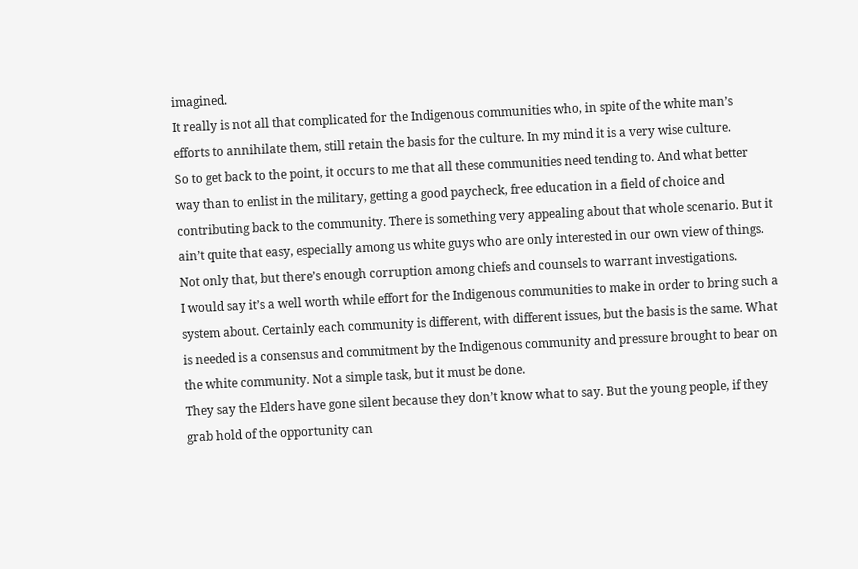imagined.
It really is not all that complicated for the Indigenous communities who, in spite of the white man’s efforts to annihilate them, still retain the basis for the culture. In my mind it is a very wise culture.
So to get back to the point, it occurs to me that all these communities need tending to. And what better way than to enlist in the military, getting a good paycheck, free education in a field of choice and contributing back to the community. There is something very appealing about that whole scenario. But it ain’t quite that easy, especially among us white guys who are only interested in our own view of things. Not only that, but there’s enough corruption among chiefs and counsels to warrant investigations.
I would say it’s a well worth while effort for the Indigenous communities to make in order to bring such a system about. Certainly each community is different, with different issues, but the basis is the same. What is needed is a consensus and commitment by the Indigenous community and pressure brought to bear on the white community. Not a simple task, but it must be done.
They say the Elders have gone silent because they don’t know what to say. But the young people, if they grab hold of the opportunity can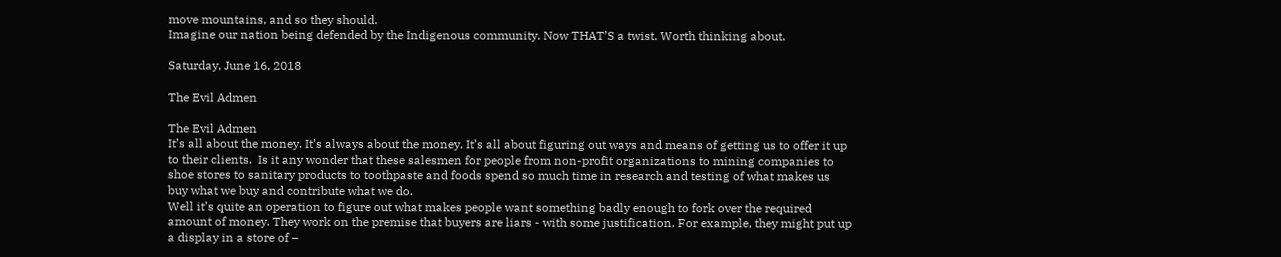move mountains, and so they should.
Imagine our nation being defended by the Indigenous community. Now THAT’S a twist. Worth thinking about.

Saturday, June 16, 2018

The Evil Admen

The Evil Admen
It’s all about the money. It’s always about the money. It’s all about figuring out ways and means of getting us to offer it up to their clients.  Is it any wonder that these salesmen for people from non-profit organizations to mining companies to shoe stores to sanitary products to toothpaste and foods spend so much time in research and testing of what makes us buy what we buy and contribute what we do.
Well it’s quite an operation to figure out what makes people want something badly enough to fork over the required amount of money. They work on the premise that buyers are liars - with some justification. For example, they might put up a display in a store of –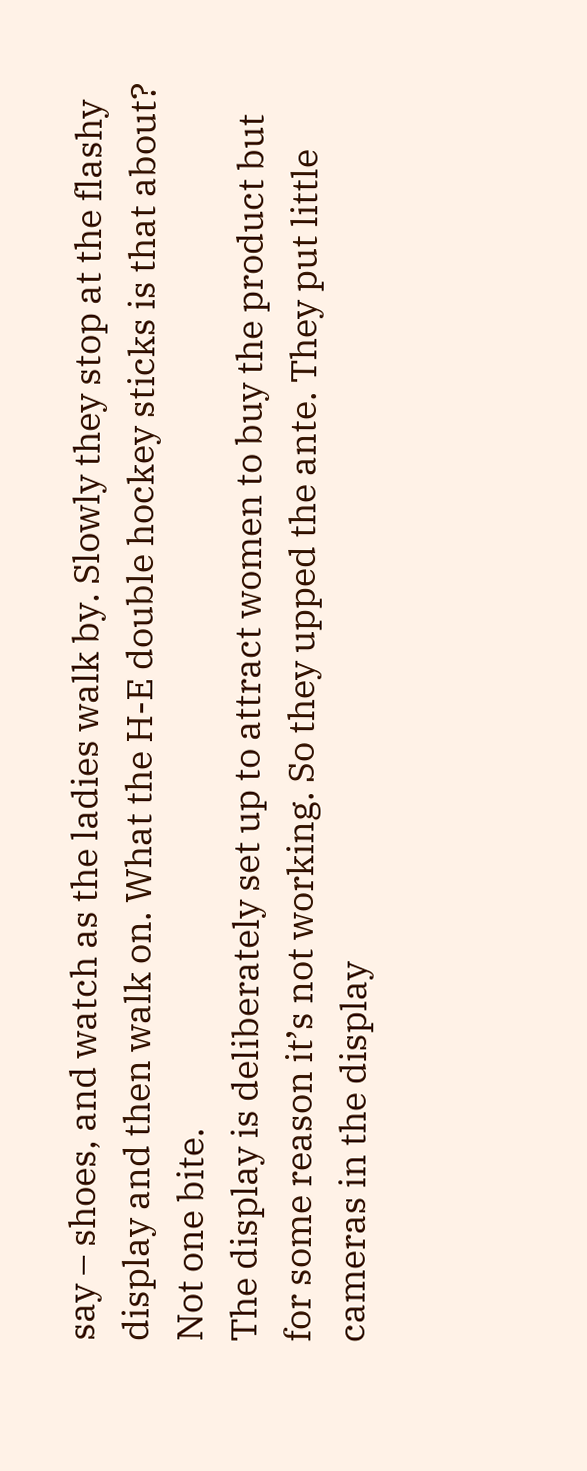say – shoes, and watch as the ladies walk by. Slowly they stop at the flashy display and then walk on. What the H-E double hockey sticks is that about? Not one bite.
The display is deliberately set up to attract women to buy the product but for some reason it’s not working. So they upped the ante. They put little cameras in the display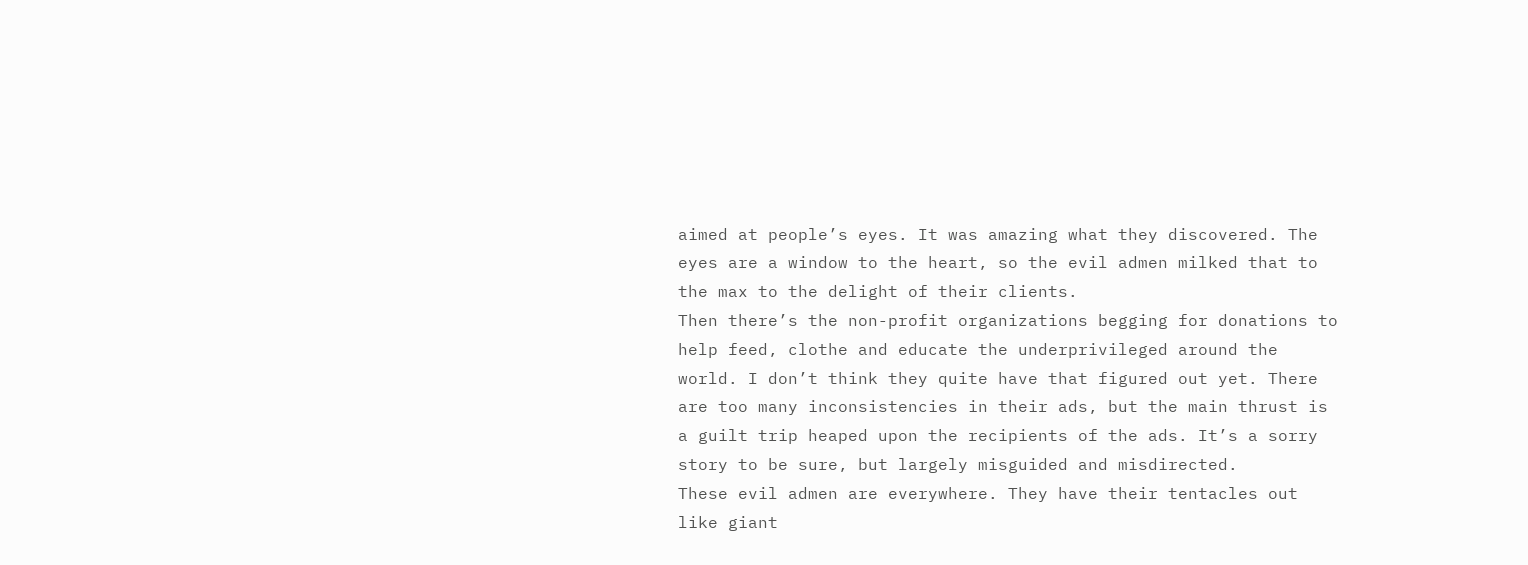aimed at people’s eyes. It was amazing what they discovered. The eyes are a window to the heart, so the evil admen milked that to the max to the delight of their clients.
Then there’s the non-profit organizations begging for donations to help feed, clothe and educate the underprivileged around the world. I don’t think they quite have that figured out yet. There are too many inconsistencies in their ads, but the main thrust is a guilt trip heaped upon the recipients of the ads. It’s a sorry story to be sure, but largely misguided and misdirected.
These evil admen are everywhere. They have their tentacles out like giant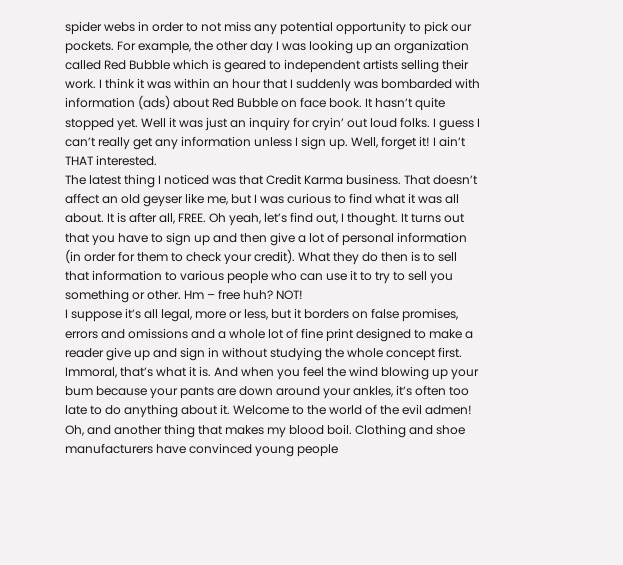spider webs in order to not miss any potential opportunity to pick our pockets. For example, the other day I was looking up an organization called Red Bubble which is geared to independent artists selling their work. I think it was within an hour that I suddenly was bombarded with information (ads) about Red Bubble on face book. It hasn’t quite stopped yet. Well it was just an inquiry for cryin’ out loud folks. I guess I can’t really get any information unless I sign up. Well, forget it! I ain’t THAT interested.
The latest thing I noticed was that Credit Karma business. That doesn’t affect an old geyser like me, but I was curious to find what it was all about. It is after all, FREE. Oh yeah, let’s find out, I thought. It turns out that you have to sign up and then give a lot of personal information (in order for them to check your credit). What they do then is to sell that information to various people who can use it to try to sell you something or other. Hm – free huh? NOT!
I suppose it’s all legal, more or less, but it borders on false promises, errors and omissions and a whole lot of fine print designed to make a reader give up and sign in without studying the whole concept first.
Immoral, that’s what it is. And when you feel the wind blowing up your bum because your pants are down around your ankles, it’s often too late to do anything about it. Welcome to the world of the evil admen!
Oh, and another thing that makes my blood boil. Clothing and shoe manufacturers have convinced young people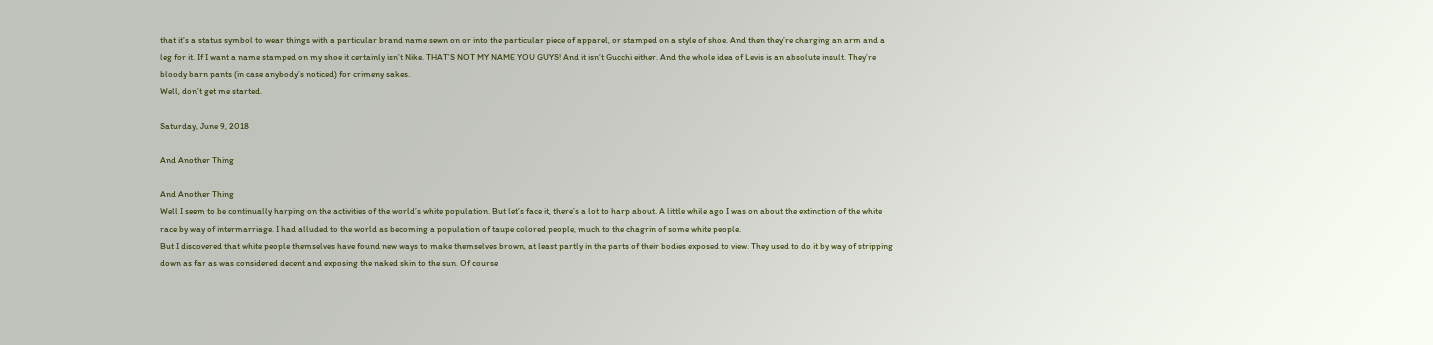that it’s a status symbol to wear things with a particular brand name sewn on or into the particular piece of apparel, or stamped on a style of shoe. And then they’re charging an arm and a leg for it. If I want a name stamped on my shoe it certainly isn’t Nike. THAT’S NOT MY NAME YOU GUYS! And it isn’t Gucchi either. And the whole idea of Levis is an absolute insult. They’re bloody barn pants (in case anybody’s noticed) for crimeny sakes.
Well, don’t get me started.

Saturday, June 9, 2018

And Another Thing

And Another Thing
Well I seem to be continually harping on the activities of the world’s white population. But let’s face it, there’s a lot to harp about. A little while ago I was on about the extinction of the white race by way of intermarriage. I had alluded to the world as becoming a population of taupe colored people, much to the chagrin of some white people.
But I discovered that white people themselves have found new ways to make themselves brown, at least partly in the parts of their bodies exposed to view. They used to do it by way of stripping down as far as was considered decent and exposing the naked skin to the sun. Of course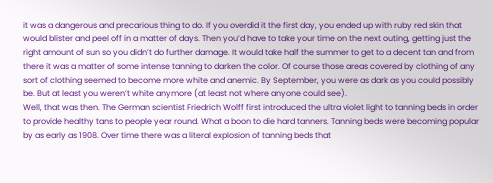it was a dangerous and precarious thing to do. If you overdid it the first day, you ended up with ruby red skin that would blister and peel off in a matter of days. Then you’d have to take your time on the next outing, getting just the right amount of sun so you didn’t do further damage. It would take half the summer to get to a decent tan and from there it was a matter of some intense tanning to darken the color. Of course those areas covered by clothing of any sort of clothing seemed to become more white and anemic. By September, you were as dark as you could possibly be. But at least you weren’t white anymore (at least not where anyone could see).
Well, that was then. The German scientist Friedrich Wolff first introduced the ultra violet light to tanning beds in order to provide healthy tans to people year round. What a boon to die hard tanners. Tanning beds were becoming popular by as early as 1908. Over time there was a literal explosion of tanning beds that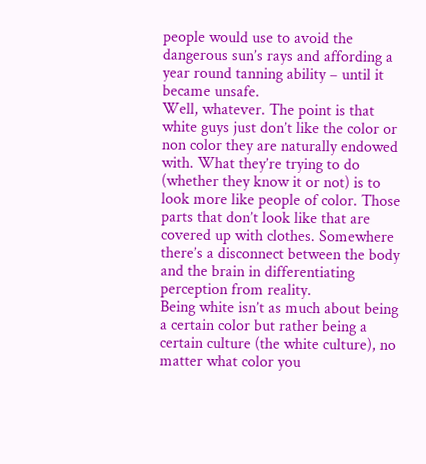people would use to avoid the dangerous sun’s rays and affording a year round tanning ability – until it became unsafe.
Well, whatever. The point is that white guys just don’t like the color or non color they are naturally endowed with. What they’re trying to do (whether they know it or not) is to look more like people of color. Those parts that don’t look like that are covered up with clothes. Somewhere there’s a disconnect between the body and the brain in differentiating perception from reality.
Being white isn’t as much about being a certain color but rather being a certain culture (the white culture), no matter what color you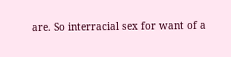are. So interracial sex for want of a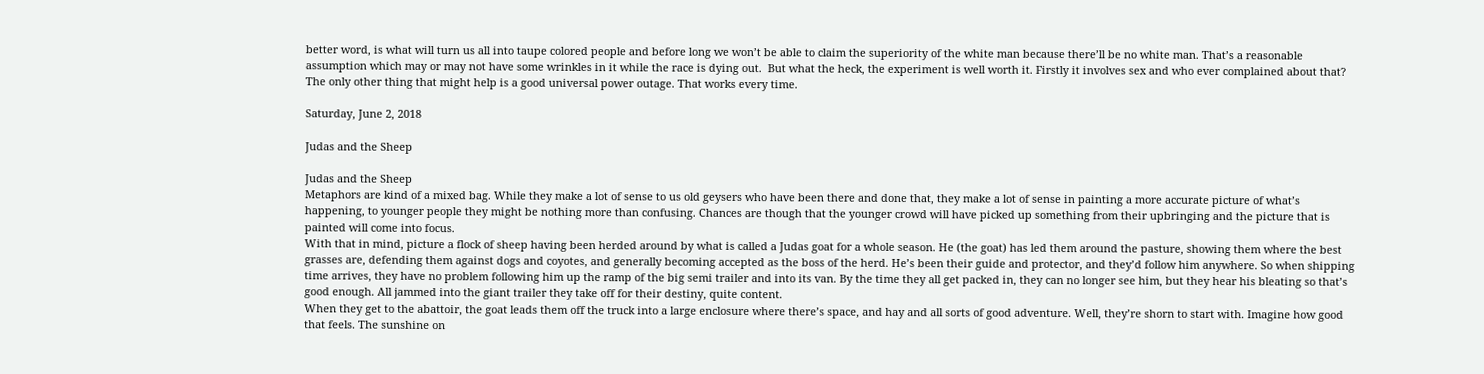better word, is what will turn us all into taupe colored people and before long we won’t be able to claim the superiority of the white man because there’ll be no white man. That’s a reasonable assumption which may or may not have some wrinkles in it while the race is dying out.  But what the heck, the experiment is well worth it. Firstly it involves sex and who ever complained about that? The only other thing that might help is a good universal power outage. That works every time.

Saturday, June 2, 2018

Judas and the Sheep

Judas and the Sheep
Metaphors are kind of a mixed bag. While they make a lot of sense to us old geysers who have been there and done that, they make a lot of sense in painting a more accurate picture of what’s happening, to younger people they might be nothing more than confusing. Chances are though that the younger crowd will have picked up something from their upbringing and the picture that is painted will come into focus.
With that in mind, picture a flock of sheep having been herded around by what is called a Judas goat for a whole season. He (the goat) has led them around the pasture, showing them where the best grasses are, defending them against dogs and coyotes, and generally becoming accepted as the boss of the herd. He’s been their guide and protector, and they’d follow him anywhere. So when shipping time arrives, they have no problem following him up the ramp of the big semi trailer and into its van. By the time they all get packed in, they can no longer see him, but they hear his bleating so that’s good enough. All jammed into the giant trailer they take off for their destiny, quite content.
When they get to the abattoir, the goat leads them off the truck into a large enclosure where there’s space, and hay and all sorts of good adventure. Well, they’re shorn to start with. Imagine how good that feels. The sunshine on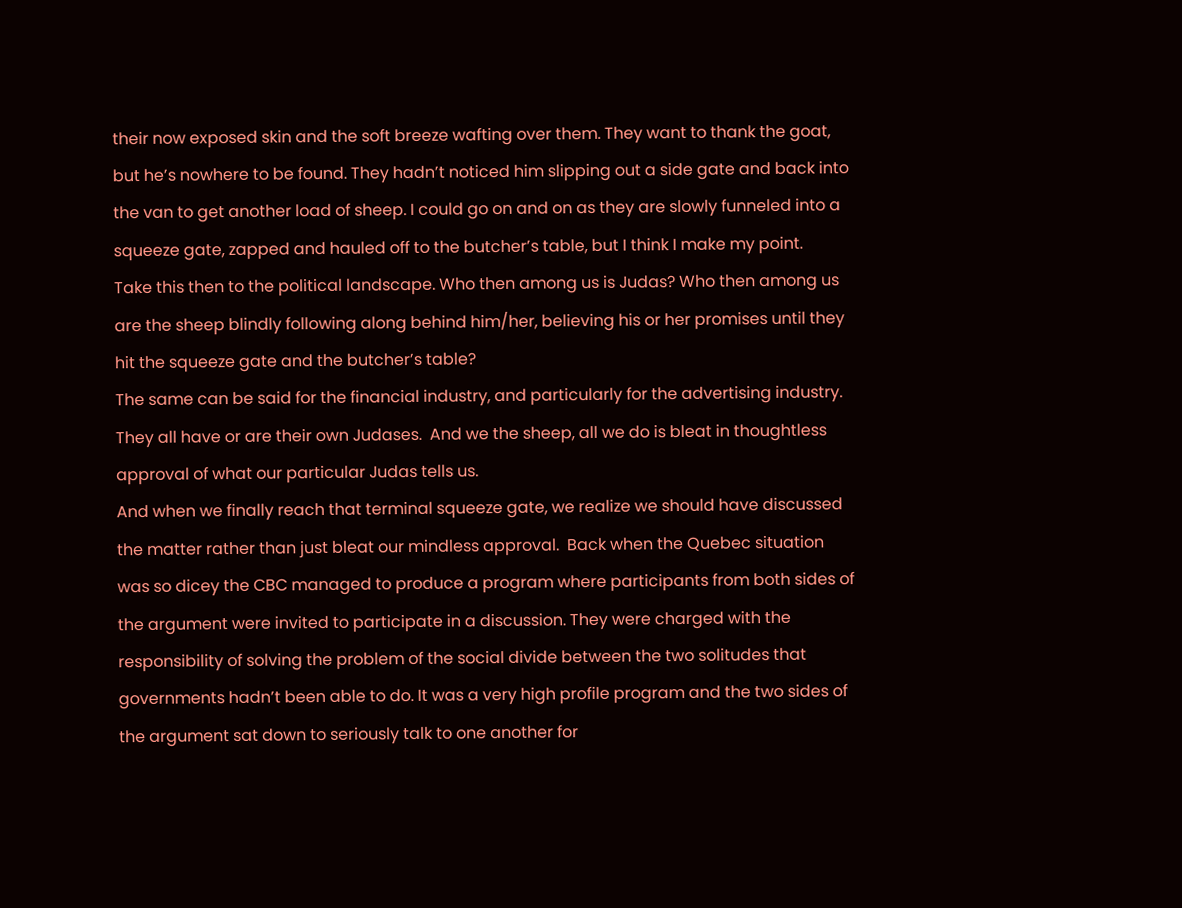their now exposed skin and the soft breeze wafting over them. They want to thank the goat, but he’s nowhere to be found. They hadn’t noticed him slipping out a side gate and back into the van to get another load of sheep. I could go on and on as they are slowly funneled into a squeeze gate, zapped and hauled off to the butcher’s table, but I think I make my point.
Take this then to the political landscape. Who then among us is Judas? Who then among us are the sheep blindly following along behind him/her, believing his or her promises until they hit the squeeze gate and the butcher’s table?
The same can be said for the financial industry, and particularly for the advertising industry. They all have or are their own Judases.  And we the sheep, all we do is bleat in thoughtless approval of what our particular Judas tells us.
And when we finally reach that terminal squeeze gate, we realize we should have discussed the matter rather than just bleat our mindless approval.  Back when the Quebec situation was so dicey the CBC managed to produce a program where participants from both sides of the argument were invited to participate in a discussion. They were charged with the responsibility of solving the problem of the social divide between the two solitudes that governments hadn’t been able to do. It was a very high profile program and the two sides of the argument sat down to seriously talk to one another for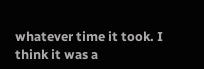whatever time it took. I think it was a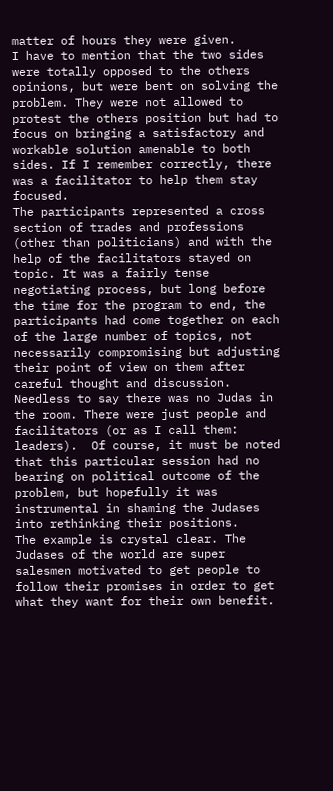matter of hours they were given.
I have to mention that the two sides were totally opposed to the others opinions, but were bent on solving the problem. They were not allowed to protest the others position but had to focus on bringing a satisfactory and workable solution amenable to both sides. If I remember correctly, there was a facilitator to help them stay focused.
The participants represented a cross section of trades and professions (other than politicians) and with the help of the facilitators stayed on topic. It was a fairly tense negotiating process, but long before the time for the program to end, the participants had come together on each of the large number of topics, not necessarily compromising but adjusting their point of view on them after careful thought and discussion.
Needless to say there was no Judas in the room. There were just people and facilitators (or as I call them: leaders).  Of course, it must be noted that this particular session had no bearing on political outcome of the problem, but hopefully it was instrumental in shaming the Judases into rethinking their positions.
The example is crystal clear. The Judases of the world are super salesmen motivated to get people to follow their promises in order to get what they want for their own benefit.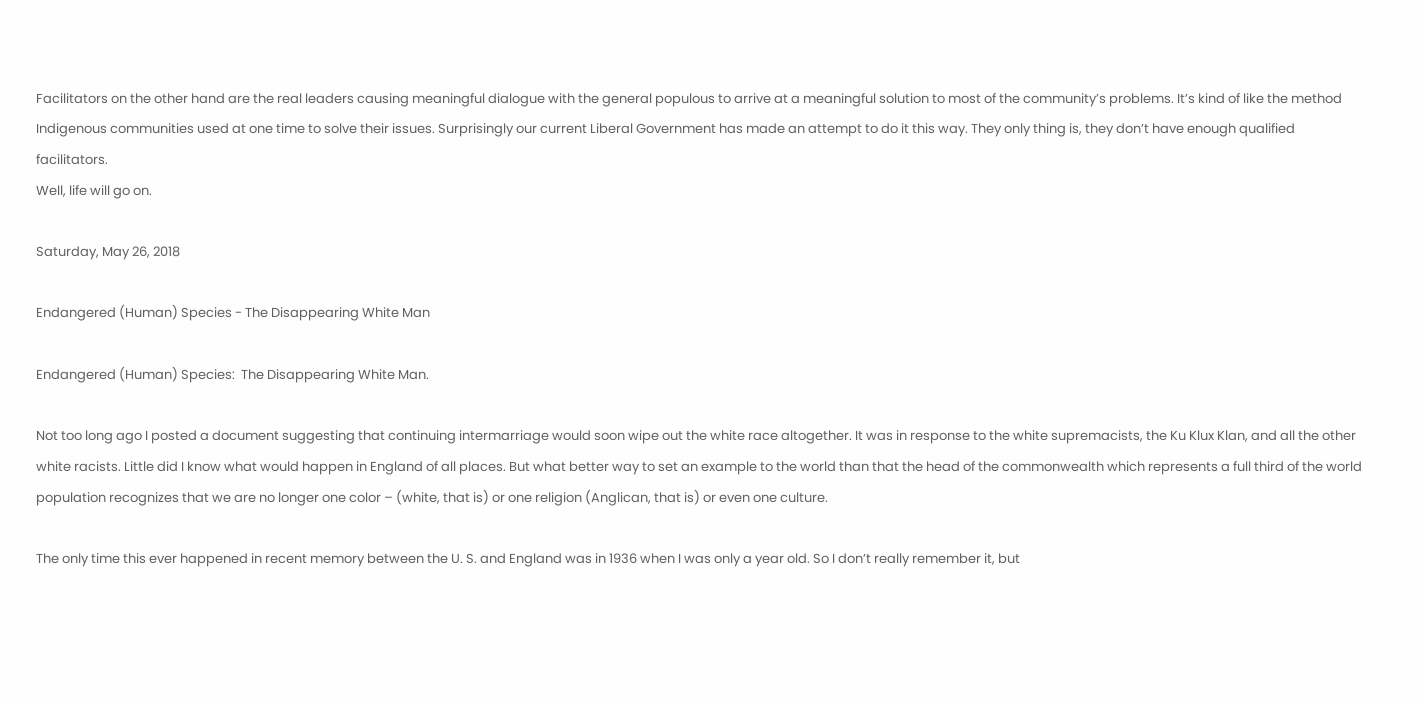Facilitators on the other hand are the real leaders causing meaningful dialogue with the general populous to arrive at a meaningful solution to most of the community’s problems. It’s kind of like the method Indigenous communities used at one time to solve their issues. Surprisingly our current Liberal Government has made an attempt to do it this way. They only thing is, they don’t have enough qualified facilitators.
Well, life will go on.

Saturday, May 26, 2018

Endangered (Human) Species - The Disappearing White Man

Endangered (Human) Species:  The Disappearing White Man.

Not too long ago I posted a document suggesting that continuing intermarriage would soon wipe out the white race altogether. It was in response to the white supremacists, the Ku Klux Klan, and all the other white racists. Little did I know what would happen in England of all places. But what better way to set an example to the world than that the head of the commonwealth which represents a full third of the world population recognizes that we are no longer one color – (white, that is) or one religion (Anglican, that is) or even one culture.

The only time this ever happened in recent memory between the U. S. and England was in 1936 when I was only a year old. So I don’t really remember it, but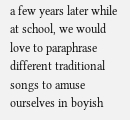a few years later while at school, we would love to paraphrase different traditional songs to amuse ourselves in boyish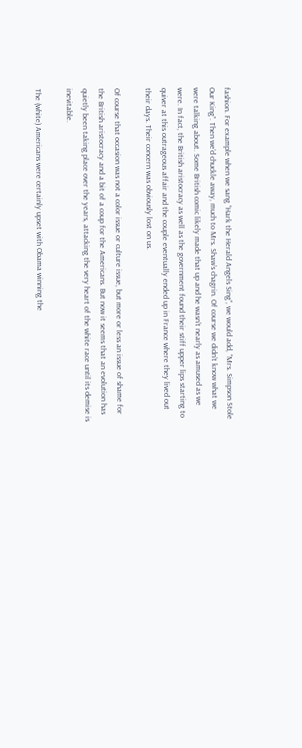fashion. For example when we sang “Hark the Herald Angels Sing”, we would add, “Mrs. Simpson Stole Our King”. Then we’d chuckle away, much to Mrs. Shaw’s chagrin. Of course we didn’t know what we were talking about. Some British comic likely made that up and he wasn’t nearly as amused as we were. In fact, the British aristocracy as well as the government found their stiff upper lips starting to quiver at this outrageous affair and the couple eventually ended up in France where they lived out their days. Their concern was obviously lost on us.

Of course that occasion was not a color issue or culture issue, but more or less an issue of shame for the British aristocracy and a bit of a coup for the Americans. But now it seems that an evolution has quietly been taking place over the years, attacking the very heart of the white race until its demise is inevitable.

The (white) Americans were certainly upset with Obama winning the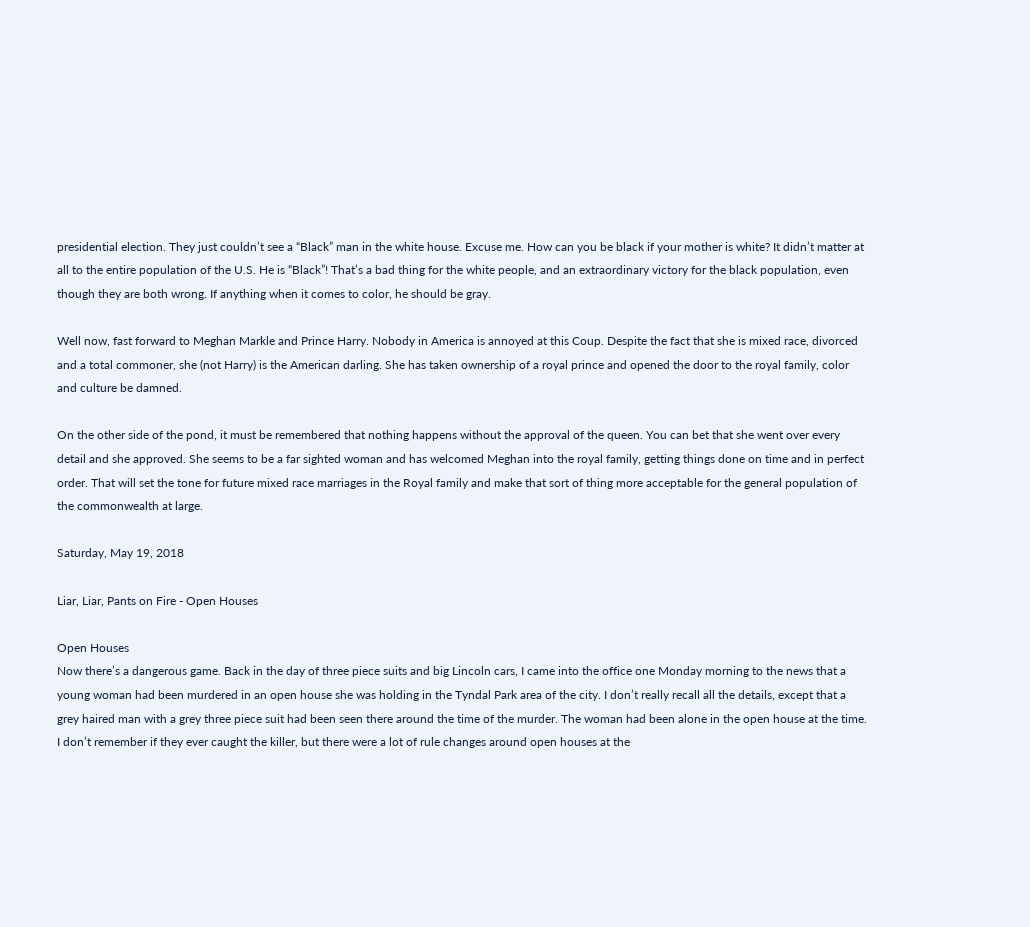presidential election. They just couldn’t see a “Black” man in the white house. Excuse me. How can you be black if your mother is white? It didn’t matter at all to the entire population of the U.S. He is “Black”! That’s a bad thing for the white people, and an extraordinary victory for the black population, even though they are both wrong. If anything when it comes to color, he should be gray.

Well now, fast forward to Meghan Markle and Prince Harry. Nobody in America is annoyed at this Coup. Despite the fact that she is mixed race, divorced and a total commoner, she (not Harry) is the American darling. She has taken ownership of a royal prince and opened the door to the royal family, color and culture be damned.

On the other side of the pond, it must be remembered that nothing happens without the approval of the queen. You can bet that she went over every detail and she approved. She seems to be a far sighted woman and has welcomed Meghan into the royal family, getting things done on time and in perfect order. That will set the tone for future mixed race marriages in the Royal family and make that sort of thing more acceptable for the general population of the commonwealth at large.

Saturday, May 19, 2018

Liar, Liar, Pants on Fire - Open Houses

Open Houses
Now there’s a dangerous game. Back in the day of three piece suits and big Lincoln cars, I came into the office one Monday morning to the news that a young woman had been murdered in an open house she was holding in the Tyndal Park area of the city. I don’t really recall all the details, except that a grey haired man with a grey three piece suit had been seen there around the time of the murder. The woman had been alone in the open house at the time. I don’t remember if they ever caught the killer, but there were a lot of rule changes around open houses at the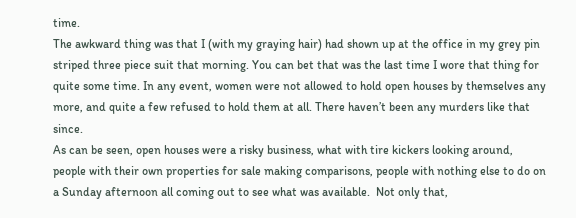time.
The awkward thing was that I (with my graying hair) had shown up at the office in my grey pin striped three piece suit that morning. You can bet that was the last time I wore that thing for quite some time. In any event, women were not allowed to hold open houses by themselves any more, and quite a few refused to hold them at all. There haven’t been any murders like that since.
As can be seen, open houses were a risky business, what with tire kickers looking around, people with their own properties for sale making comparisons, people with nothing else to do on a Sunday afternoon all coming out to see what was available.  Not only that,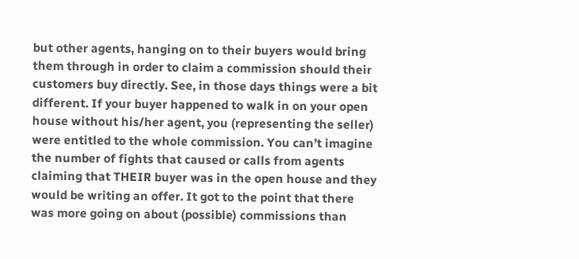but other agents, hanging on to their buyers would bring them through in order to claim a commission should their customers buy directly. See, in those days things were a bit different. If your buyer happened to walk in on your open house without his/her agent, you (representing the seller) were entitled to the whole commission. You can’t imagine the number of fights that caused or calls from agents claiming that THEIR buyer was in the open house and they would be writing an offer. It got to the point that there was more going on about (possible) commissions than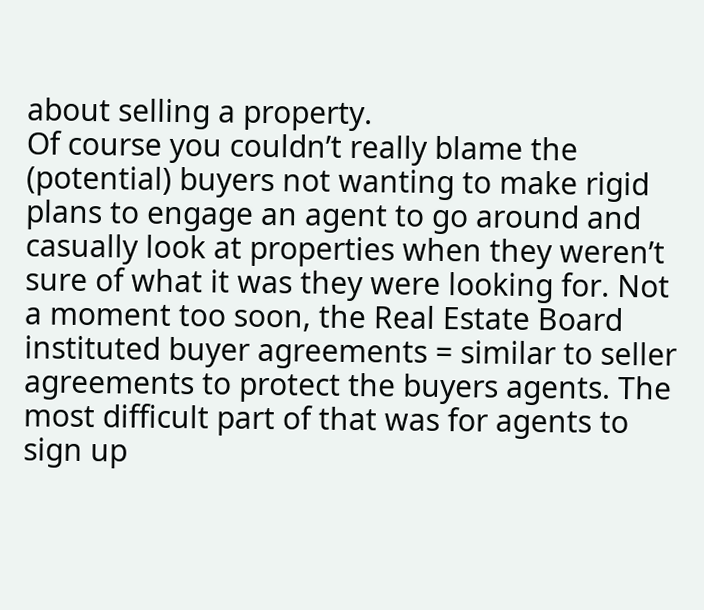about selling a property.
Of course you couldn’t really blame the (potential) buyers not wanting to make rigid plans to engage an agent to go around and casually look at properties when they weren’t sure of what it was they were looking for. Not a moment too soon, the Real Estate Board instituted buyer agreements = similar to seller agreements to protect the buyers agents. The most difficult part of that was for agents to sign up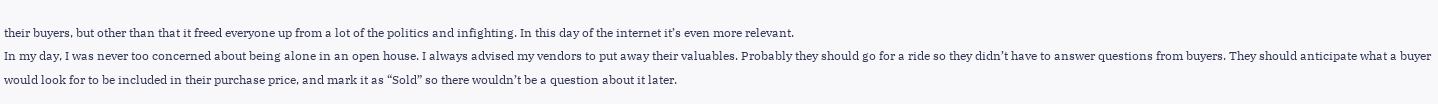their buyers, but other than that it freed everyone up from a lot of the politics and infighting. In this day of the internet it’s even more relevant.
In my day, I was never too concerned about being alone in an open house. I always advised my vendors to put away their valuables. Probably they should go for a ride so they didn’t have to answer questions from buyers. They should anticipate what a buyer would look for to be included in their purchase price, and mark it as “Sold” so there wouldn’t be a question about it later.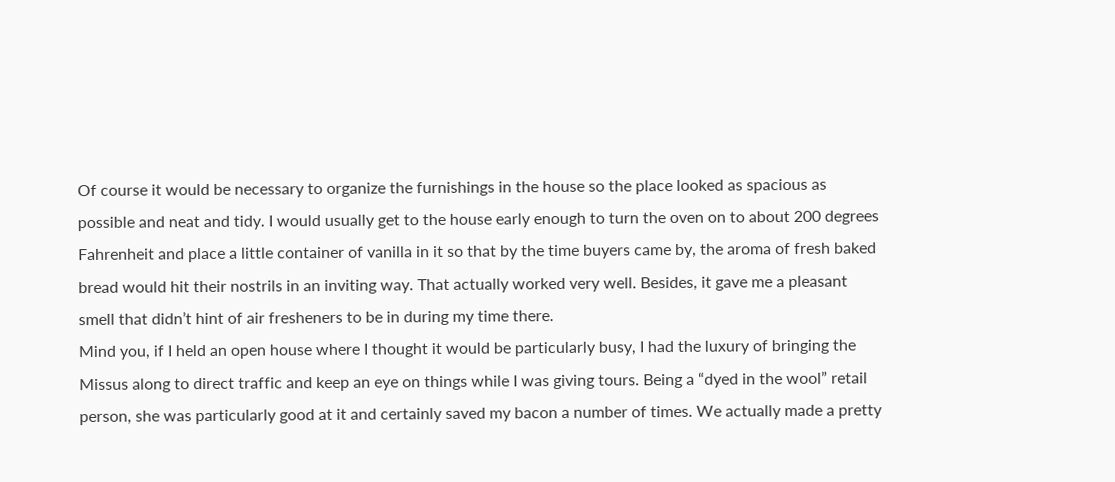Of course it would be necessary to organize the furnishings in the house so the place looked as spacious as possible and neat and tidy. I would usually get to the house early enough to turn the oven on to about 200 degrees Fahrenheit and place a little container of vanilla in it so that by the time buyers came by, the aroma of fresh baked bread would hit their nostrils in an inviting way. That actually worked very well. Besides, it gave me a pleasant smell that didn’t hint of air fresheners to be in during my time there.
Mind you, if I held an open house where I thought it would be particularly busy, I had the luxury of bringing the Missus along to direct traffic and keep an eye on things while I was giving tours. Being a “dyed in the wool” retail person, she was particularly good at it and certainly saved my bacon a number of times. We actually made a pretty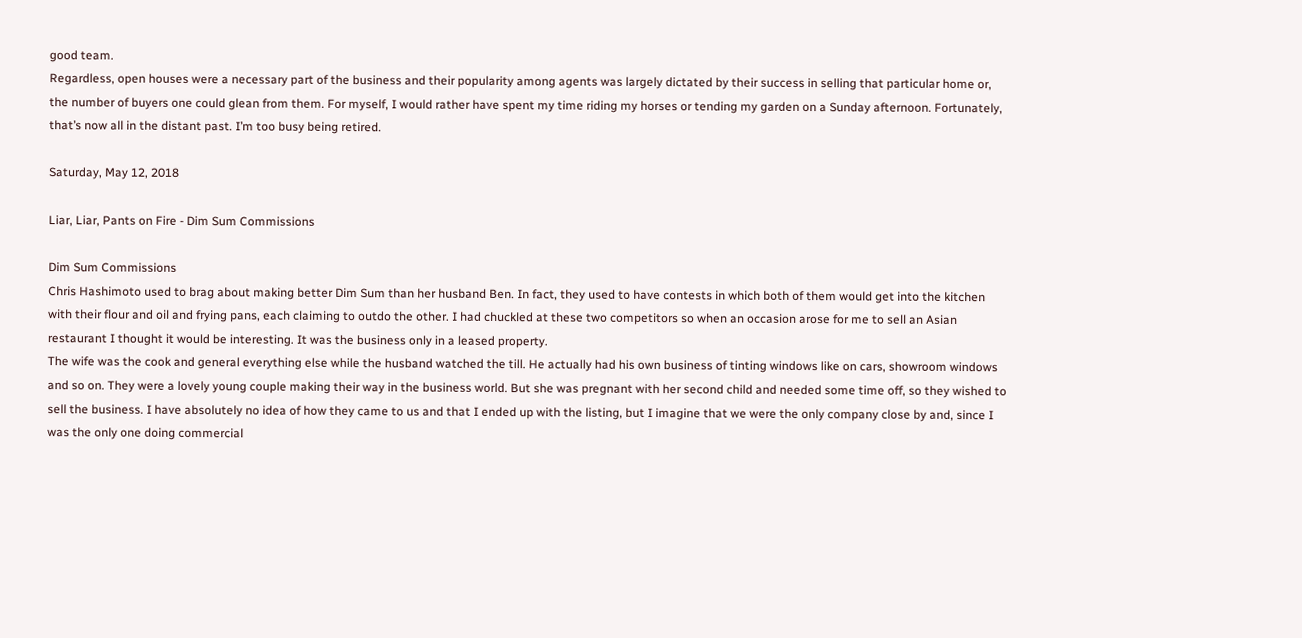good team.
Regardless, open houses were a necessary part of the business and their popularity among agents was largely dictated by their success in selling that particular home or, the number of buyers one could glean from them. For myself, I would rather have spent my time riding my horses or tending my garden on a Sunday afternoon. Fortunately, that’s now all in the distant past. I’m too busy being retired.

Saturday, May 12, 2018

Liar, Liar, Pants on Fire - Dim Sum Commissions

Dim Sum Commissions
Chris Hashimoto used to brag about making better Dim Sum than her husband Ben. In fact, they used to have contests in which both of them would get into the kitchen with their flour and oil and frying pans, each claiming to outdo the other. I had chuckled at these two competitors so when an occasion arose for me to sell an Asian restaurant I thought it would be interesting. It was the business only in a leased property.
The wife was the cook and general everything else while the husband watched the till. He actually had his own business of tinting windows like on cars, showroom windows and so on. They were a lovely young couple making their way in the business world. But she was pregnant with her second child and needed some time off, so they wished to sell the business. I have absolutely no idea of how they came to us and that I ended up with the listing, but I imagine that we were the only company close by and, since I was the only one doing commercial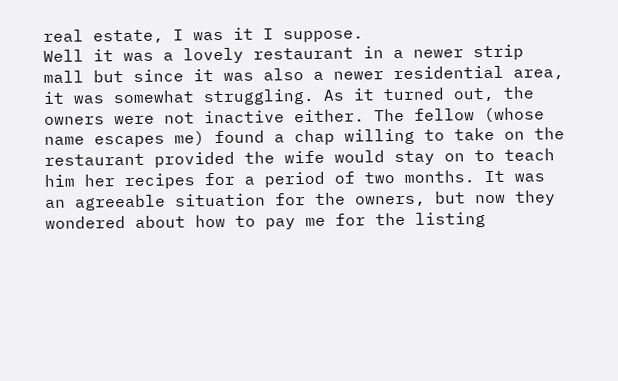real estate, I was it I suppose.
Well it was a lovely restaurant in a newer strip mall but since it was also a newer residential area, it was somewhat struggling. As it turned out, the owners were not inactive either. The fellow (whose name escapes me) found a chap willing to take on the restaurant provided the wife would stay on to teach him her recipes for a period of two months. It was an agreeable situation for the owners, but now they wondered about how to pay me for the listing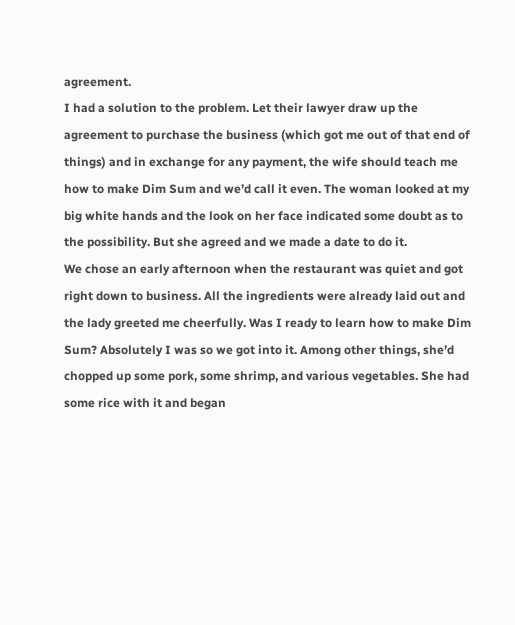agreement.
I had a solution to the problem. Let their lawyer draw up the agreement to purchase the business (which got me out of that end of things) and in exchange for any payment, the wife should teach me how to make Dim Sum and we’d call it even. The woman looked at my big white hands and the look on her face indicated some doubt as to the possibility. But she agreed and we made a date to do it.
We chose an early afternoon when the restaurant was quiet and got right down to business. All the ingredients were already laid out and the lady greeted me cheerfully. Was I ready to learn how to make Dim Sum? Absolutely I was so we got into it. Among other things, she’d chopped up some pork, some shrimp, and various vegetables. She had some rice with it and began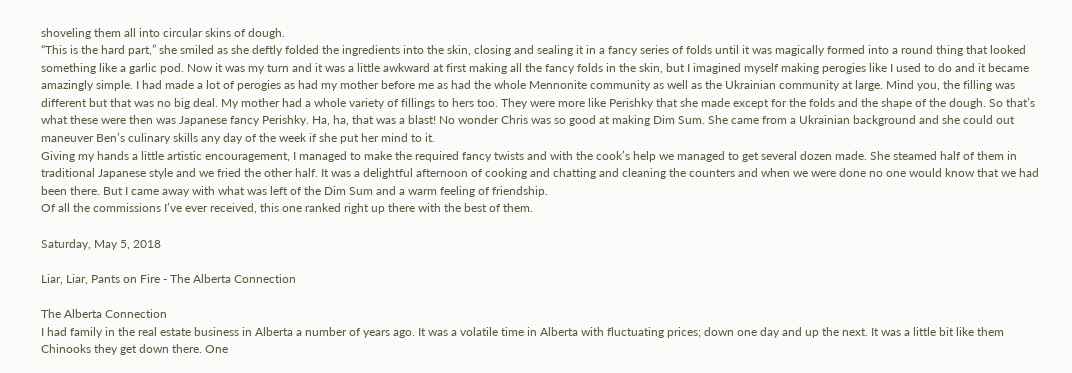shoveling them all into circular skins of dough.
“This is the hard part,” she smiled as she deftly folded the ingredients into the skin, closing and sealing it in a fancy series of folds until it was magically formed into a round thing that looked something like a garlic pod. Now it was my turn and it was a little awkward at first making all the fancy folds in the skin, but I imagined myself making perogies like I used to do and it became amazingly simple. I had made a lot of perogies as had my mother before me as had the whole Mennonite community as well as the Ukrainian community at large. Mind you, the filling was different but that was no big deal. My mother had a whole variety of fillings to hers too. They were more like Perishky that she made except for the folds and the shape of the dough. So that’s what these were then was Japanese fancy Perishky. Ha, ha, that was a blast! No wonder Chris was so good at making Dim Sum. She came from a Ukrainian background and she could out maneuver Ben’s culinary skills any day of the week if she put her mind to it.
Giving my hands a little artistic encouragement, I managed to make the required fancy twists and with the cook’s help we managed to get several dozen made. She steamed half of them in traditional Japanese style and we fried the other half. It was a delightful afternoon of cooking and chatting and cleaning the counters and when we were done no one would know that we had been there. But I came away with what was left of the Dim Sum and a warm feeling of friendship.
Of all the commissions I’ve ever received, this one ranked right up there with the best of them.

Saturday, May 5, 2018

Liar, Liar, Pants on Fire - The Alberta Connection

The Alberta Connection
I had family in the real estate business in Alberta a number of years ago. It was a volatile time in Alberta with fluctuating prices; down one day and up the next. It was a little bit like them Chinooks they get down there. One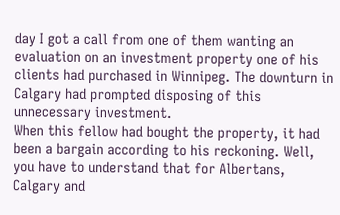day I got a call from one of them wanting an evaluation on an investment property one of his clients had purchased in Winnipeg. The downturn in Calgary had prompted disposing of this unnecessary investment.
When this fellow had bought the property, it had been a bargain according to his reckoning. Well, you have to understand that for Albertans, Calgary and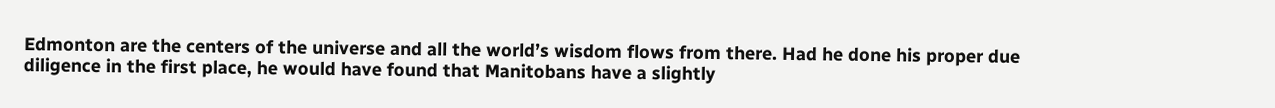Edmonton are the centers of the universe and all the world’s wisdom flows from there. Had he done his proper due diligence in the first place, he would have found that Manitobans have a slightly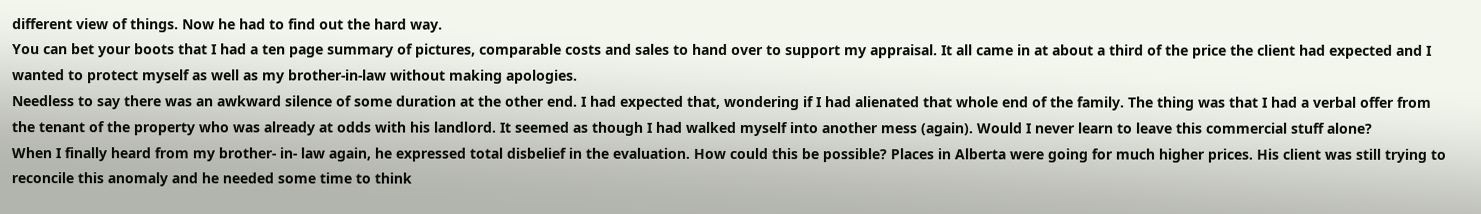different view of things. Now he had to find out the hard way.
You can bet your boots that I had a ten page summary of pictures, comparable costs and sales to hand over to support my appraisal. It all came in at about a third of the price the client had expected and I wanted to protect myself as well as my brother-in-law without making apologies.
Needless to say there was an awkward silence of some duration at the other end. I had expected that, wondering if I had alienated that whole end of the family. The thing was that I had a verbal offer from the tenant of the property who was already at odds with his landlord. It seemed as though I had walked myself into another mess (again). Would I never learn to leave this commercial stuff alone?
When I finally heard from my brother- in- law again, he expressed total disbelief in the evaluation. How could this be possible? Places in Alberta were going for much higher prices. His client was still trying to reconcile this anomaly and he needed some time to think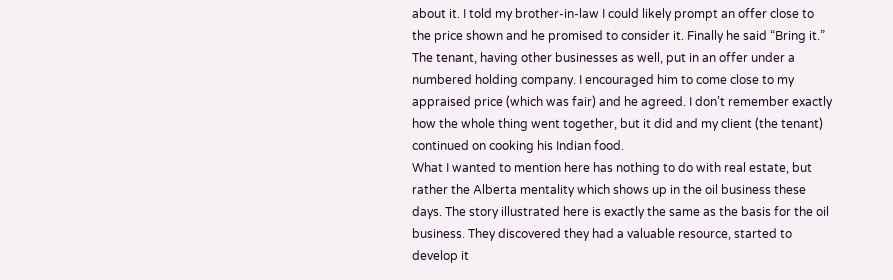about it. I told my brother-in-law I could likely prompt an offer close to the price shown and he promised to consider it. Finally he said “Bring it.”
The tenant, having other businesses as well, put in an offer under a numbered holding company. I encouraged him to come close to my appraised price (which was fair) and he agreed. I don’t remember exactly how the whole thing went together, but it did and my client (the tenant) continued on cooking his Indian food.
What I wanted to mention here has nothing to do with real estate, but rather the Alberta mentality which shows up in the oil business these days. The story illustrated here is exactly the same as the basis for the oil business. They discovered they had a valuable resource, started to develop it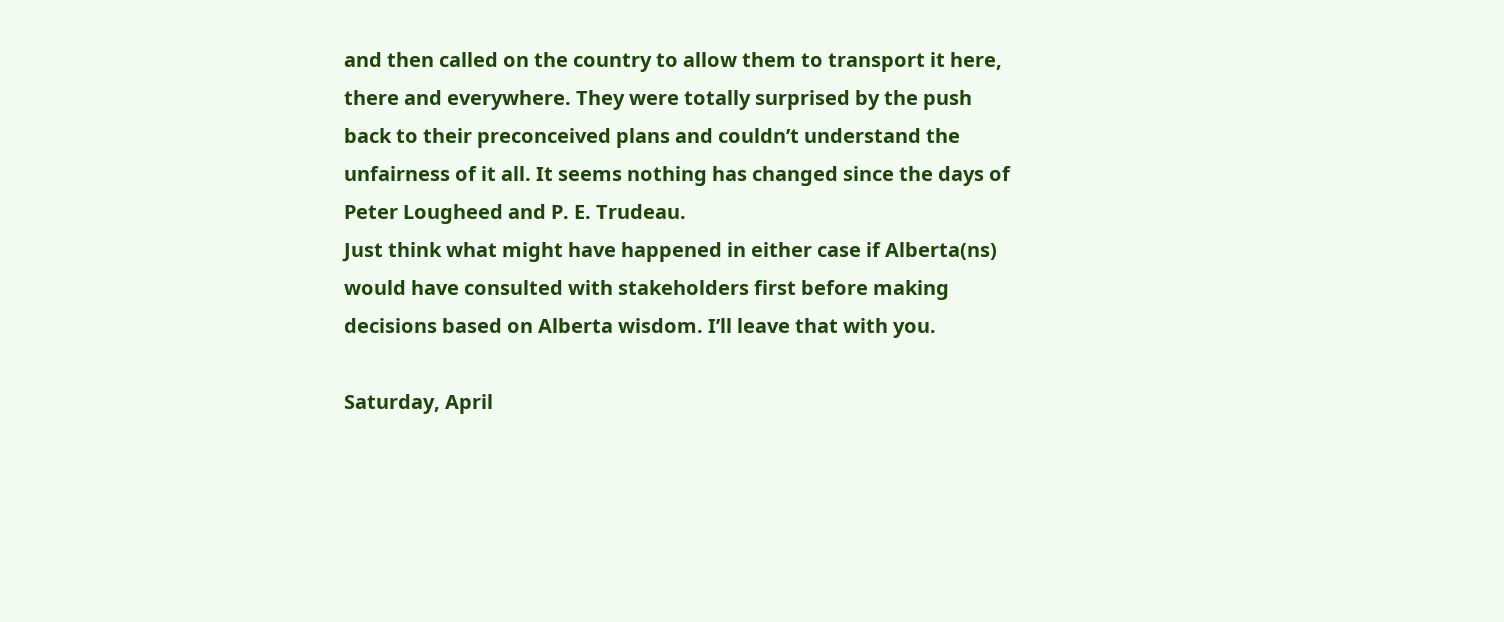and then called on the country to allow them to transport it here, there and everywhere. They were totally surprised by the push back to their preconceived plans and couldn’t understand the unfairness of it all. It seems nothing has changed since the days of Peter Lougheed and P. E. Trudeau.
Just think what might have happened in either case if Alberta(ns) would have consulted with stakeholders first before making decisions based on Alberta wisdom. I’ll leave that with you.

Saturday, April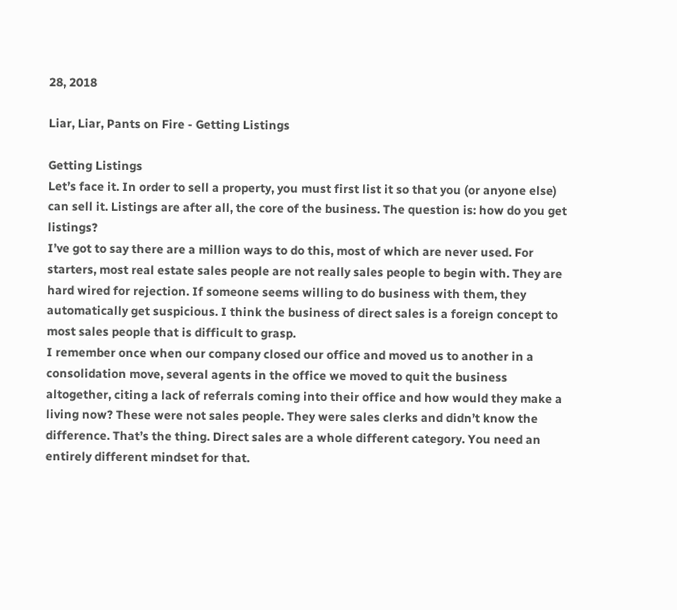28, 2018

Liar, Liar, Pants on Fire - Getting Listings

Getting Listings
Let’s face it. In order to sell a property, you must first list it so that you (or anyone else) can sell it. Listings are after all, the core of the business. The question is: how do you get listings?
I’ve got to say there are a million ways to do this, most of which are never used. For starters, most real estate sales people are not really sales people to begin with. They are hard wired for rejection. If someone seems willing to do business with them, they automatically get suspicious. I think the business of direct sales is a foreign concept to most sales people that is difficult to grasp.
I remember once when our company closed our office and moved us to another in a consolidation move, several agents in the office we moved to quit the business altogether, citing a lack of referrals coming into their office and how would they make a living now? These were not sales people. They were sales clerks and didn’t know the difference. That’s the thing. Direct sales are a whole different category. You need an entirely different mindset for that.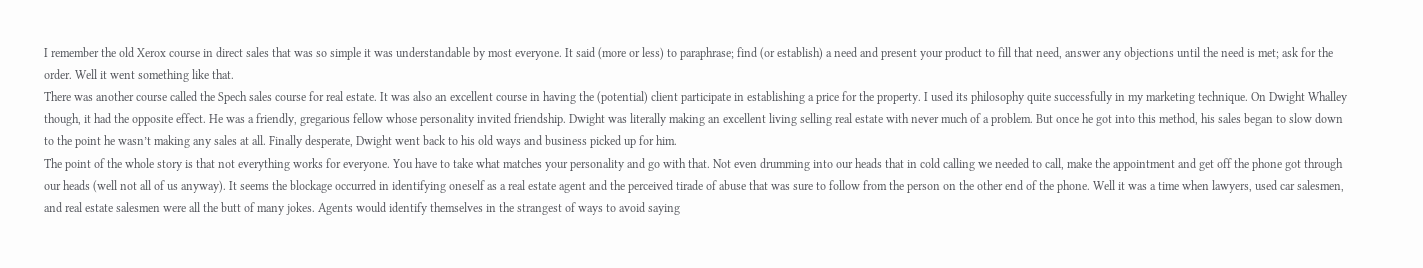I remember the old Xerox course in direct sales that was so simple it was understandable by most everyone. It said (more or less) to paraphrase; find (or establish) a need and present your product to fill that need, answer any objections until the need is met; ask for the order. Well it went something like that.
There was another course called the Spech sales course for real estate. It was also an excellent course in having the (potential) client participate in establishing a price for the property. I used its philosophy quite successfully in my marketing technique. On Dwight Whalley though, it had the opposite effect. He was a friendly, gregarious fellow whose personality invited friendship. Dwight was literally making an excellent living selling real estate with never much of a problem. But once he got into this method, his sales began to slow down to the point he wasn’t making any sales at all. Finally desperate, Dwight went back to his old ways and business picked up for him.
The point of the whole story is that not everything works for everyone. You have to take what matches your personality and go with that. Not even drumming into our heads that in cold calling we needed to call, make the appointment and get off the phone got through our heads (well not all of us anyway). It seems the blockage occurred in identifying oneself as a real estate agent and the perceived tirade of abuse that was sure to follow from the person on the other end of the phone. Well it was a time when lawyers, used car salesmen, and real estate salesmen were all the butt of many jokes. Agents would identify themselves in the strangest of ways to avoid saying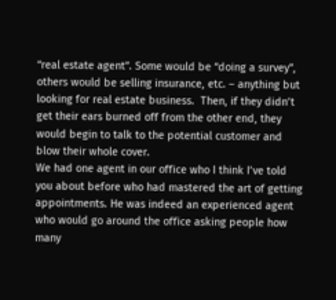“real estate agent”. Some would be “doing a survey”, others would be selling insurance, etc. – anything but looking for real estate business.  Then, if they didn’t get their ears burned off from the other end, they would begin to talk to the potential customer and blow their whole cover.
We had one agent in our office who I think I’ve told you about before who had mastered the art of getting appointments. He was indeed an experienced agent who would go around the office asking people how many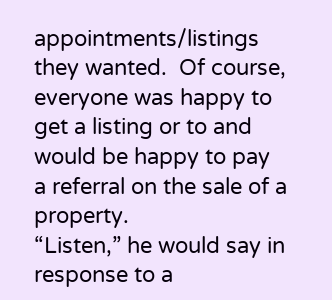appointments/listings they wanted.  Of course, everyone was happy to get a listing or to and would be happy to pay a referral on the sale of a property.
“Listen,” he would say in response to a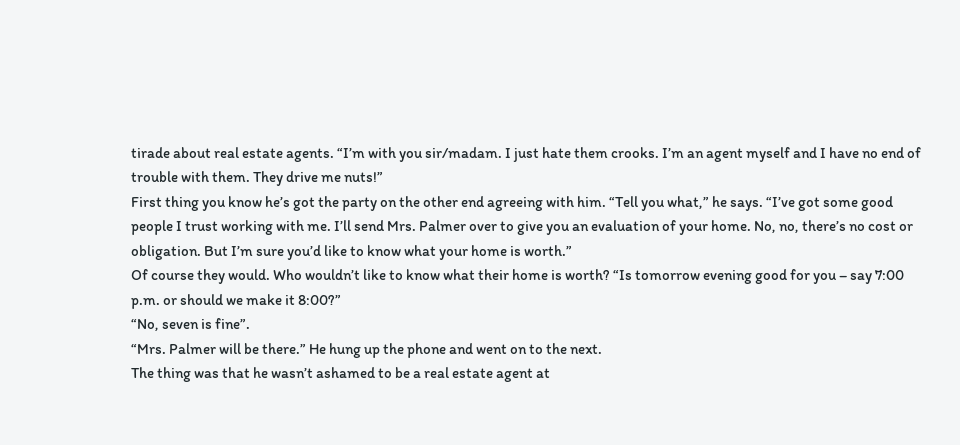tirade about real estate agents. “I’m with you sir/madam. I just hate them crooks. I’m an agent myself and I have no end of trouble with them. They drive me nuts!”
First thing you know he’s got the party on the other end agreeing with him. “Tell you what,” he says. “I’ve got some good people I trust working with me. I’ll send Mrs. Palmer over to give you an evaluation of your home. No, no, there’s no cost or obligation. But I’m sure you’d like to know what your home is worth.”
Of course they would. Who wouldn’t like to know what their home is worth? “Is tomorrow evening good for you – say 7:00 p.m. or should we make it 8:00?”
“No, seven is fine”.
“Mrs. Palmer will be there.” He hung up the phone and went on to the next.
The thing was that he wasn’t ashamed to be a real estate agent at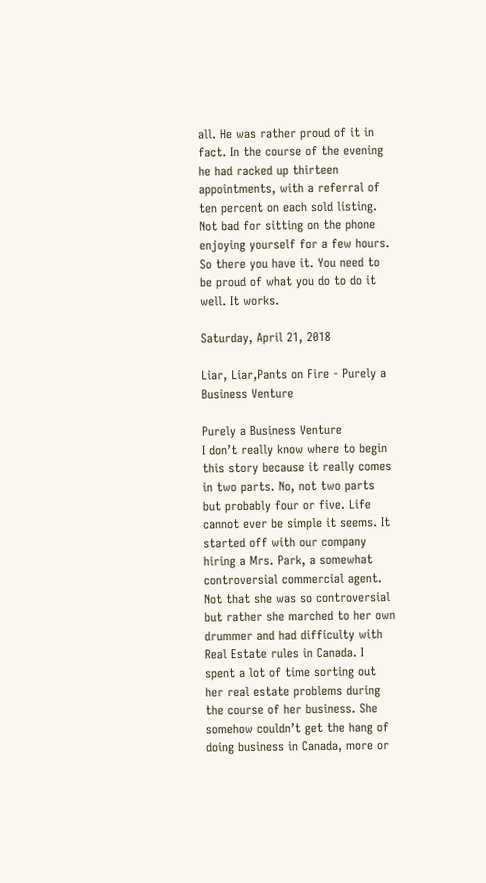all. He was rather proud of it in fact. In the course of the evening he had racked up thirteen appointments, with a referral of ten percent on each sold listing. Not bad for sitting on the phone enjoying yourself for a few hours.
So there you have it. You need to be proud of what you do to do it well. It works.

Saturday, April 21, 2018

Liar, Liar,Pants on Fire - Purely a Business Venture

Purely a Business Venture
I don’t really know where to begin this story because it really comes in two parts. No, not two parts but probably four or five. Life cannot ever be simple it seems. It started off with our company hiring a Mrs. Park, a somewhat controversial commercial agent. Not that she was so controversial but rather she marched to her own drummer and had difficulty with Real Estate rules in Canada. I spent a lot of time sorting out her real estate problems during the course of her business. She somehow couldn’t get the hang of doing business in Canada, more or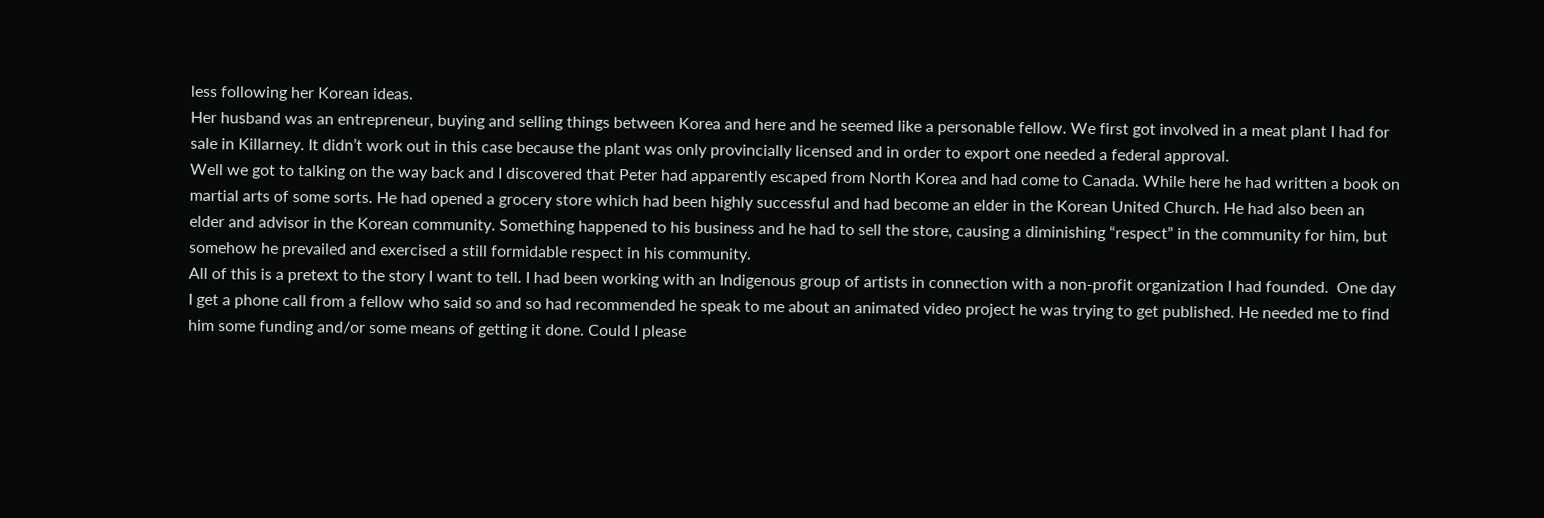less following her Korean ideas.
Her husband was an entrepreneur, buying and selling things between Korea and here and he seemed like a personable fellow. We first got involved in a meat plant I had for sale in Killarney. It didn’t work out in this case because the plant was only provincially licensed and in order to export one needed a federal approval.
Well we got to talking on the way back and I discovered that Peter had apparently escaped from North Korea and had come to Canada. While here he had written a book on martial arts of some sorts. He had opened a grocery store which had been highly successful and had become an elder in the Korean United Church. He had also been an elder and advisor in the Korean community. Something happened to his business and he had to sell the store, causing a diminishing “respect” in the community for him, but somehow he prevailed and exercised a still formidable respect in his community.
All of this is a pretext to the story I want to tell. I had been working with an Indigenous group of artists in connection with a non-profit organization I had founded.  One day I get a phone call from a fellow who said so and so had recommended he speak to me about an animated video project he was trying to get published. He needed me to find him some funding and/or some means of getting it done. Could I please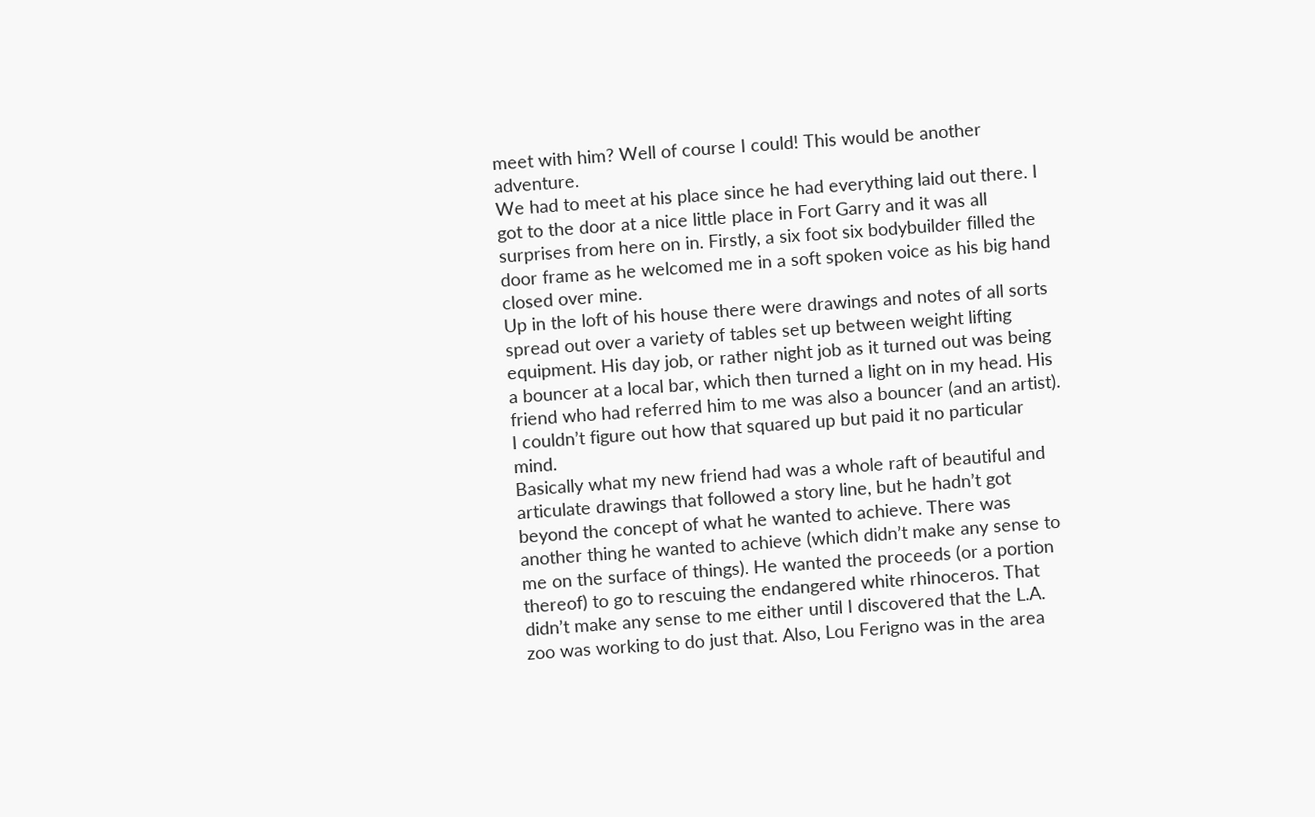meet with him? Well of course I could! This would be another adventure.
We had to meet at his place since he had everything laid out there. I got to the door at a nice little place in Fort Garry and it was all surprises from here on in. Firstly, a six foot six bodybuilder filled the door frame as he welcomed me in a soft spoken voice as his big hand closed over mine.
Up in the loft of his house there were drawings and notes of all sorts spread out over a variety of tables set up between weight lifting equipment. His day job, or rather night job as it turned out was being a bouncer at a local bar, which then turned a light on in my head. His friend who had referred him to me was also a bouncer (and an artist). I couldn’t figure out how that squared up but paid it no particular mind.
Basically what my new friend had was a whole raft of beautiful and articulate drawings that followed a story line, but he hadn’t got beyond the concept of what he wanted to achieve. There was another thing he wanted to achieve (which didn’t make any sense to me on the surface of things). He wanted the proceeds (or a portion thereof) to go to rescuing the endangered white rhinoceros. That didn’t make any sense to me either until I discovered that the L.A. zoo was working to do just that. Also, Lou Ferigno was in the area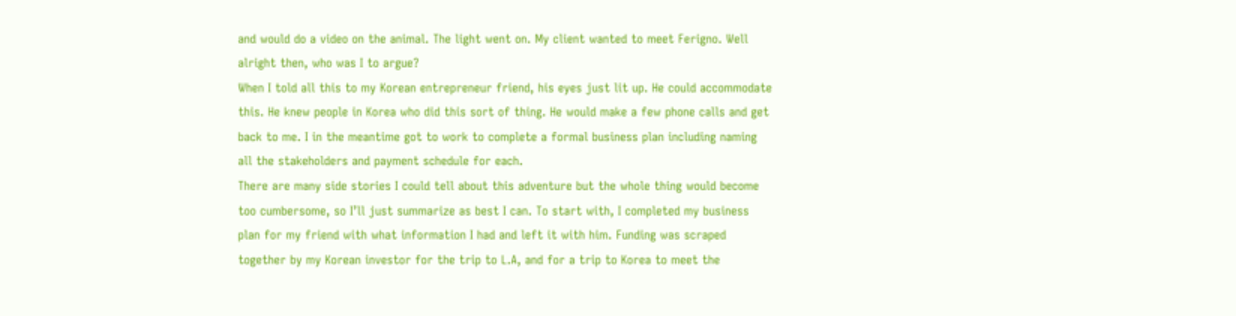and would do a video on the animal. The light went on. My client wanted to meet Ferigno. Well alright then, who was I to argue?
When I told all this to my Korean entrepreneur friend, his eyes just lit up. He could accommodate this. He knew people in Korea who did this sort of thing. He would make a few phone calls and get back to me. I in the meantime got to work to complete a formal business plan including naming all the stakeholders and payment schedule for each.
There are many side stories I could tell about this adventure but the whole thing would become too cumbersome, so I’ll just summarize as best I can. To start with, I completed my business plan for my friend with what information I had and left it with him. Funding was scraped together by my Korean investor for the trip to L.A, and for a trip to Korea to meet the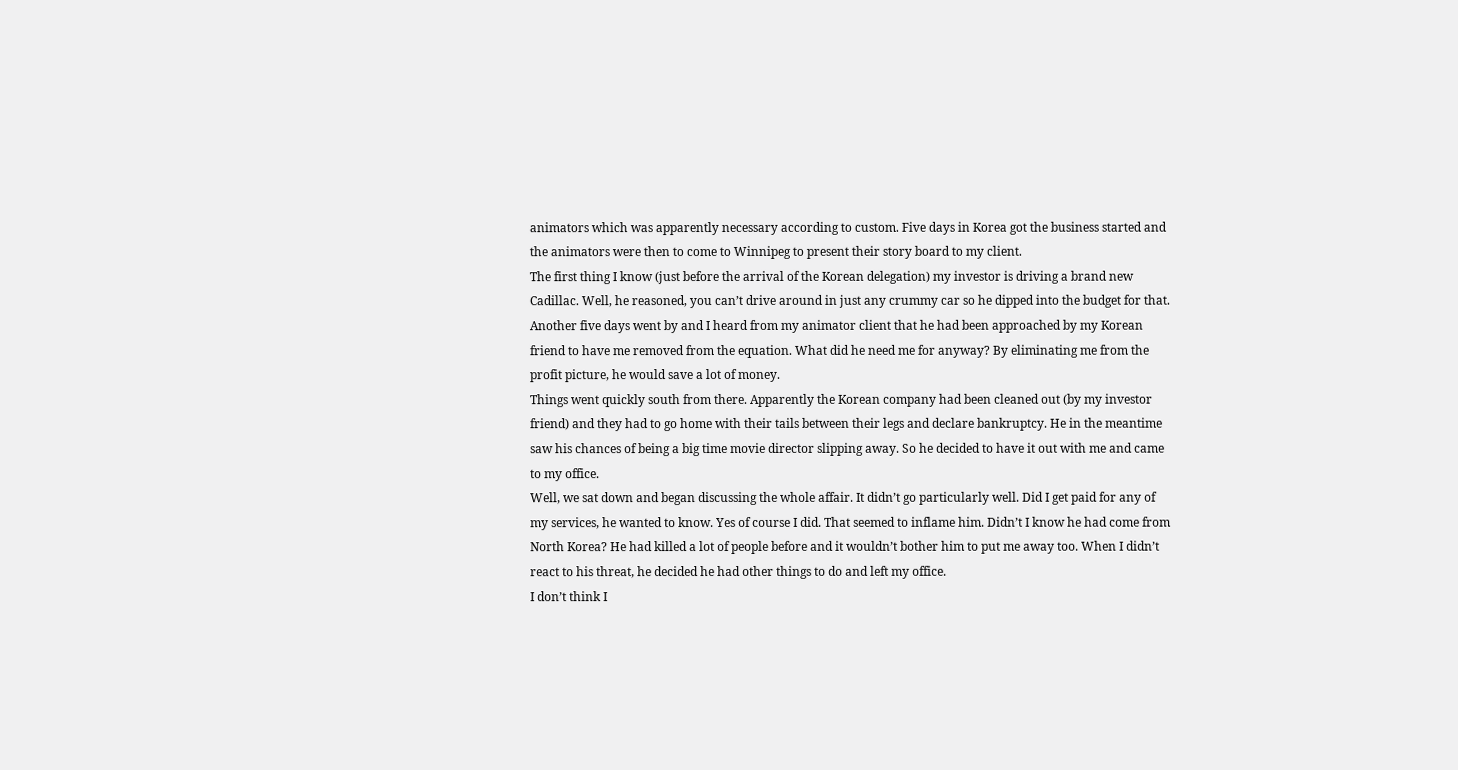animators which was apparently necessary according to custom. Five days in Korea got the business started and the animators were then to come to Winnipeg to present their story board to my client.
The first thing I know (just before the arrival of the Korean delegation) my investor is driving a brand new Cadillac. Well, he reasoned, you can’t drive around in just any crummy car so he dipped into the budget for that. Another five days went by and I heard from my animator client that he had been approached by my Korean friend to have me removed from the equation. What did he need me for anyway? By eliminating me from the profit picture, he would save a lot of money.
Things went quickly south from there. Apparently the Korean company had been cleaned out (by my investor friend) and they had to go home with their tails between their legs and declare bankruptcy. He in the meantime saw his chances of being a big time movie director slipping away. So he decided to have it out with me and came to my office.
Well, we sat down and began discussing the whole affair. It didn’t go particularly well. Did I get paid for any of my services, he wanted to know. Yes of course I did. That seemed to inflame him. Didn’t I know he had come from North Korea? He had killed a lot of people before and it wouldn’t bother him to put me away too. When I didn’t react to his threat, he decided he had other things to do and left my office.
I don’t think I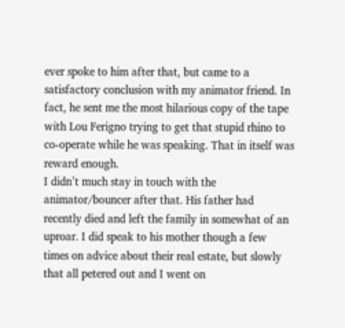ever spoke to him after that, but came to a satisfactory conclusion with my animator friend. In fact, he sent me the most hilarious copy of the tape with Lou Ferigno trying to get that stupid rhino to co-operate while he was speaking. That in itself was reward enough.
I didn’t much stay in touch with the animator/bouncer after that. His father had recently died and left the family in somewhat of an uproar. I did speak to his mother though a few times on advice about their real estate, but slowly that all petered out and I went on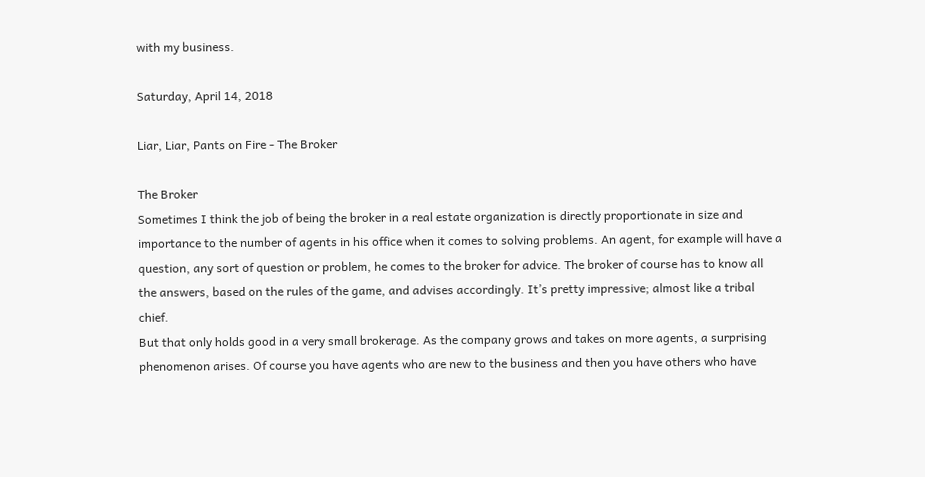with my business.

Saturday, April 14, 2018

Liar, Liar, Pants on Fire - The Broker

The Broker
Sometimes I think the job of being the broker in a real estate organization is directly proportionate in size and importance to the number of agents in his office when it comes to solving problems. An agent, for example will have a question, any sort of question or problem, he comes to the broker for advice. The broker of course has to know all the answers, based on the rules of the game, and advises accordingly. It’s pretty impressive; almost like a tribal chief.
But that only holds good in a very small brokerage. As the company grows and takes on more agents, a surprising phenomenon arises. Of course you have agents who are new to the business and then you have others who have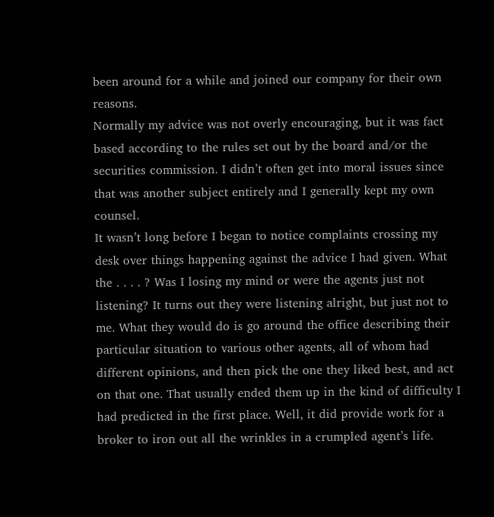been around for a while and joined our company for their own reasons.
Normally my advice was not overly encouraging, but it was fact based according to the rules set out by the board and/or the securities commission. I didn’t often get into moral issues since that was another subject entirely and I generally kept my own counsel.
It wasn’t long before I began to notice complaints crossing my desk over things happening against the advice I had given. What the . . . . ? Was I losing my mind or were the agents just not listening? It turns out they were listening alright, but just not to me. What they would do is go around the office describing their particular situation to various other agents, all of whom had different opinions, and then pick the one they liked best, and act on that one. That usually ended them up in the kind of difficulty I had predicted in the first place. Well, it did provide work for a broker to iron out all the wrinkles in a crumpled agent’s life.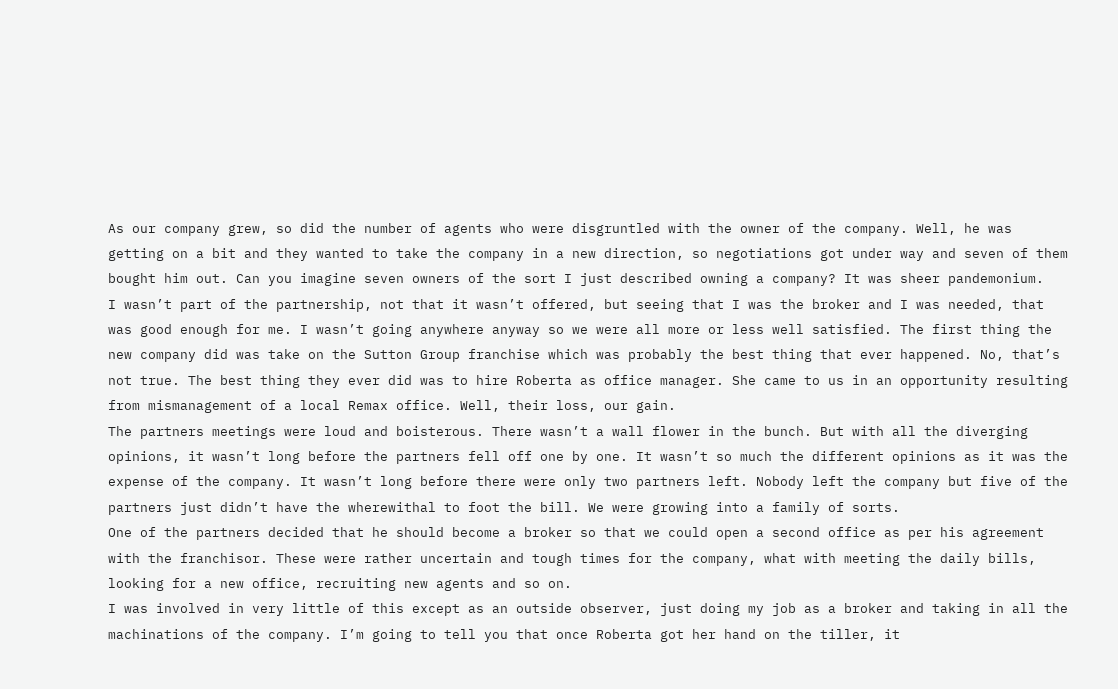As our company grew, so did the number of agents who were disgruntled with the owner of the company. Well, he was getting on a bit and they wanted to take the company in a new direction, so negotiations got under way and seven of them bought him out. Can you imagine seven owners of the sort I just described owning a company? It was sheer pandemonium.
I wasn’t part of the partnership, not that it wasn’t offered, but seeing that I was the broker and I was needed, that was good enough for me. I wasn’t going anywhere anyway so we were all more or less well satisfied. The first thing the new company did was take on the Sutton Group franchise which was probably the best thing that ever happened. No, that’s not true. The best thing they ever did was to hire Roberta as office manager. She came to us in an opportunity resulting from mismanagement of a local Remax office. Well, their loss, our gain.
The partners meetings were loud and boisterous. There wasn’t a wall flower in the bunch. But with all the diverging opinions, it wasn’t long before the partners fell off one by one. It wasn’t so much the different opinions as it was the expense of the company. It wasn’t long before there were only two partners left. Nobody left the company but five of the partners just didn’t have the wherewithal to foot the bill. We were growing into a family of sorts.
One of the partners decided that he should become a broker so that we could open a second office as per his agreement with the franchisor. These were rather uncertain and tough times for the company, what with meeting the daily bills, looking for a new office, recruiting new agents and so on.
I was involved in very little of this except as an outside observer, just doing my job as a broker and taking in all the machinations of the company. I’m going to tell you that once Roberta got her hand on the tiller, it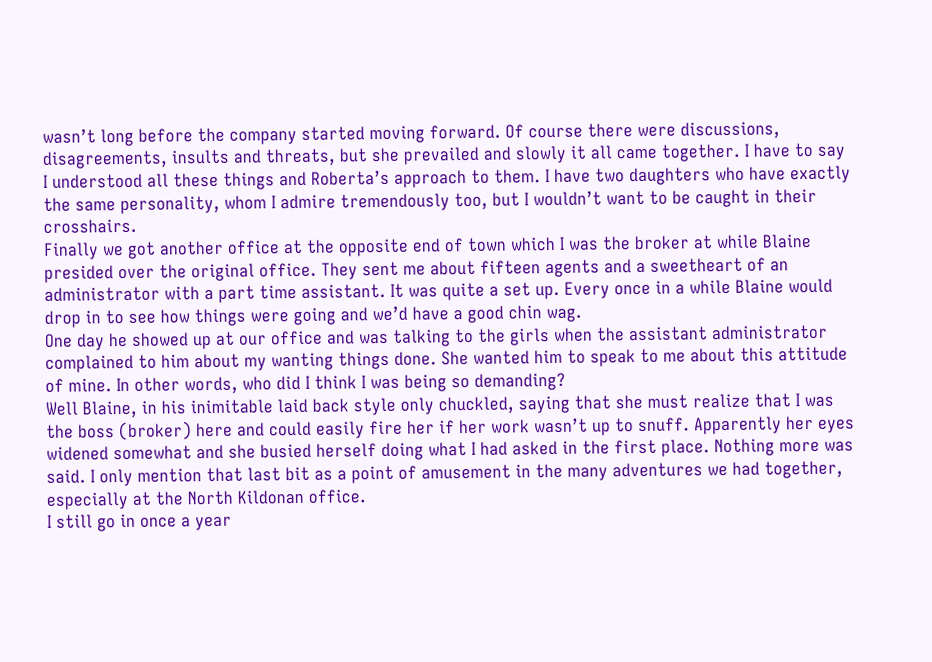wasn’t long before the company started moving forward. Of course there were discussions, disagreements, insults and threats, but she prevailed and slowly it all came together. I have to say I understood all these things and Roberta’s approach to them. I have two daughters who have exactly the same personality, whom I admire tremendously too, but I wouldn’t want to be caught in their crosshairs.
Finally we got another office at the opposite end of town which I was the broker at while Blaine presided over the original office. They sent me about fifteen agents and a sweetheart of an administrator with a part time assistant. It was quite a set up. Every once in a while Blaine would drop in to see how things were going and we’d have a good chin wag.
One day he showed up at our office and was talking to the girls when the assistant administrator complained to him about my wanting things done. She wanted him to speak to me about this attitude of mine. In other words, who did I think I was being so demanding?
Well Blaine, in his inimitable laid back style only chuckled, saying that she must realize that I was the boss (broker) here and could easily fire her if her work wasn’t up to snuff. Apparently her eyes widened somewhat and she busied herself doing what I had asked in the first place. Nothing more was said. I only mention that last bit as a point of amusement in the many adventures we had together, especially at the North Kildonan office.
I still go in once a year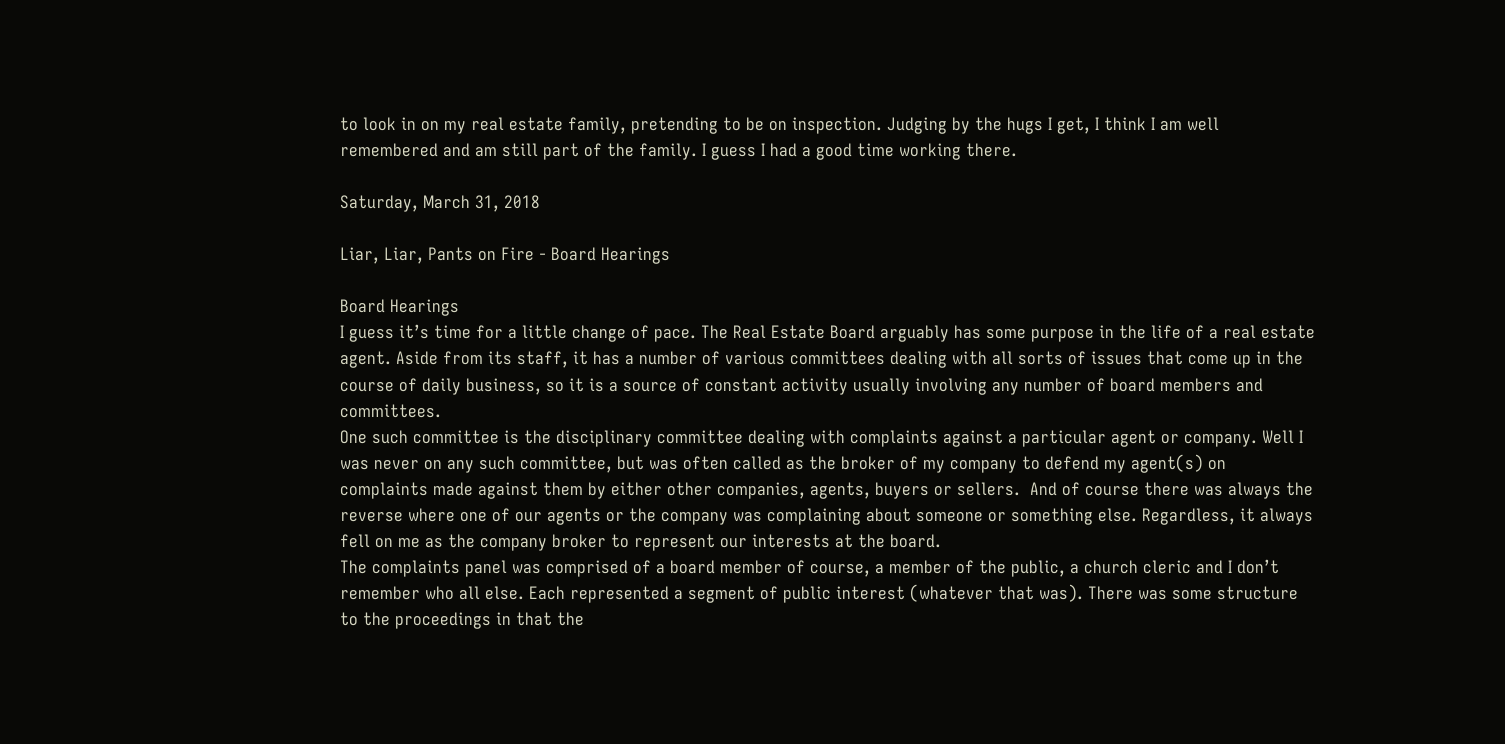to look in on my real estate family, pretending to be on inspection. Judging by the hugs I get, I think I am well remembered and am still part of the family. I guess I had a good time working there.

Saturday, March 31, 2018

Liar, Liar, Pants on Fire - Board Hearings

Board Hearings
I guess it’s time for a little change of pace. The Real Estate Board arguably has some purpose in the life of a real estate agent. Aside from its staff, it has a number of various committees dealing with all sorts of issues that come up in the course of daily business, so it is a source of constant activity usually involving any number of board members and committees.
One such committee is the disciplinary committee dealing with complaints against a particular agent or company. Well I was never on any such committee, but was often called as the broker of my company to defend my agent(s) on complaints made against them by either other companies, agents, buyers or sellers.  And of course there was always the reverse where one of our agents or the company was complaining about someone or something else. Regardless, it always fell on me as the company broker to represent our interests at the board.
The complaints panel was comprised of a board member of course, a member of the public, a church cleric and I don’t remember who all else. Each represented a segment of public interest (whatever that was). There was some structure to the proceedings in that the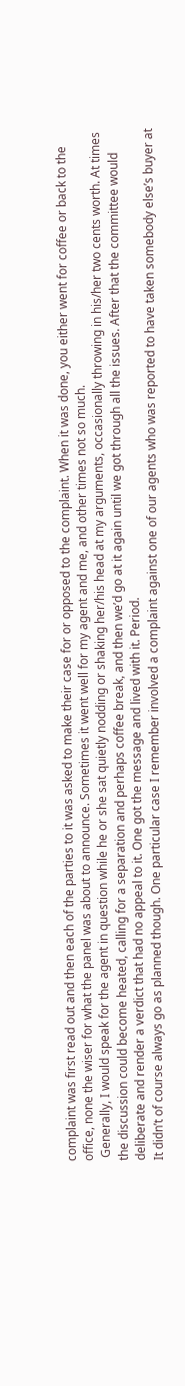complaint was first read out and then each of the parties to it was asked to make their case for or opposed to the complaint. When it was done, you either went for coffee or back to the office, none the wiser for what the panel was about to announce. Sometimes it went well for my agent and me, and other times not so much.
 Generally, I would speak for the agent in question while he or she sat quietly nodding or shaking her/his head at my arguments, occasionally throwing in his/her two cents worth. At times the discussion could become heated, calling for a separation and perhaps coffee break, and then we’d go at it again until we got through all the issues. After that the committee would deliberate and render a verdict that had no appeal to it. One got the message and lived with it. Period.
It didn’t of course always go as planned though. One particular case I remember involved a complaint against one of our agents who was reported to have taken somebody else’s buyer at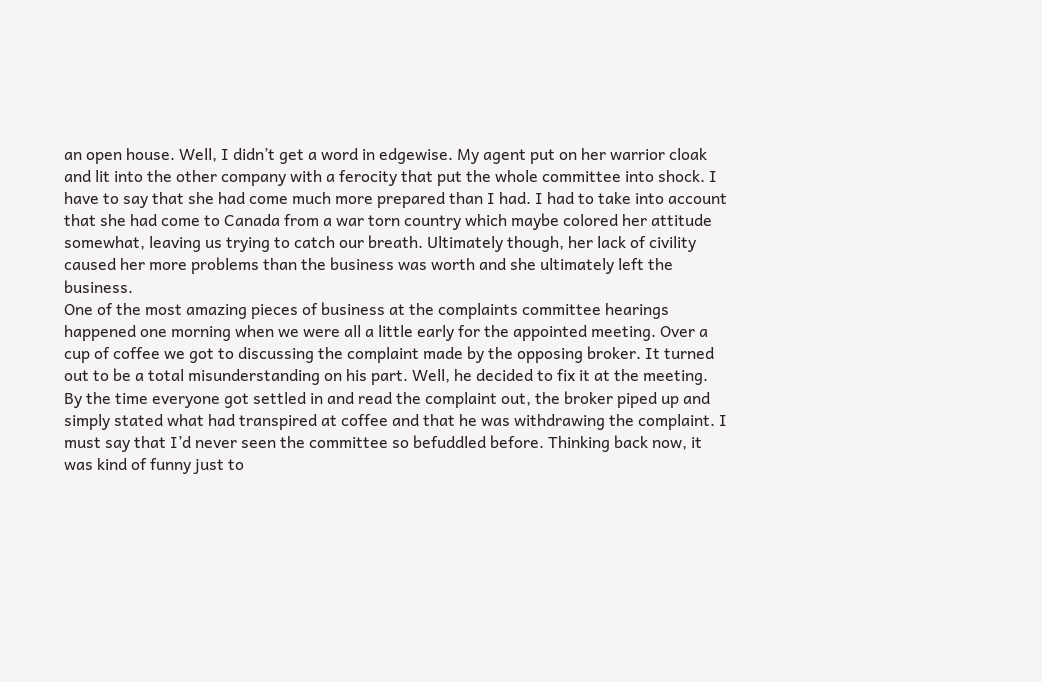an open house. Well, I didn’t get a word in edgewise. My agent put on her warrior cloak and lit into the other company with a ferocity that put the whole committee into shock. I have to say that she had come much more prepared than I had. I had to take into account that she had come to Canada from a war torn country which maybe colored her attitude somewhat, leaving us trying to catch our breath. Ultimately though, her lack of civility caused her more problems than the business was worth and she ultimately left the business.
One of the most amazing pieces of business at the complaints committee hearings happened one morning when we were all a little early for the appointed meeting. Over a cup of coffee we got to discussing the complaint made by the opposing broker. It turned out to be a total misunderstanding on his part. Well, he decided to fix it at the meeting.
By the time everyone got settled in and read the complaint out, the broker piped up and simply stated what had transpired at coffee and that he was withdrawing the complaint. I must say that I’d never seen the committee so befuddled before. Thinking back now, it was kind of funny just to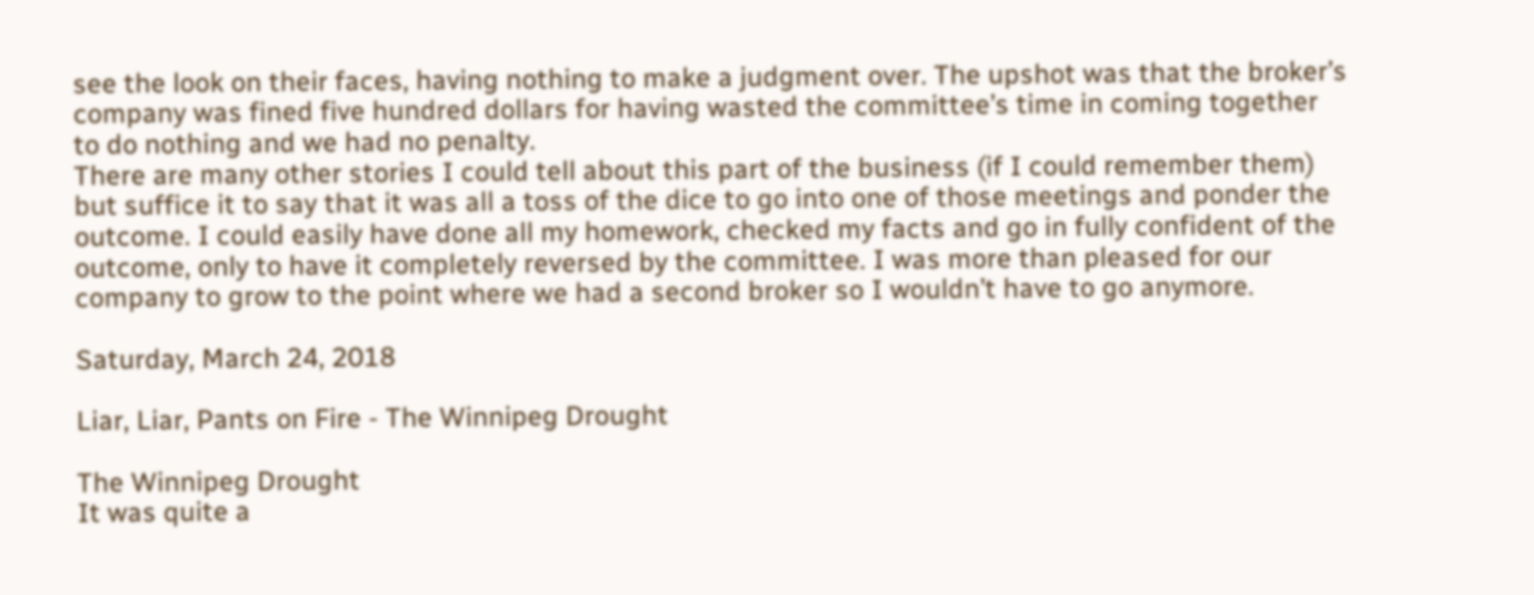see the look on their faces, having nothing to make a judgment over. The upshot was that the broker’s company was fined five hundred dollars for having wasted the committee’s time in coming together to do nothing and we had no penalty.
There are many other stories I could tell about this part of the business (if I could remember them) but suffice it to say that it was all a toss of the dice to go into one of those meetings and ponder the outcome. I could easily have done all my homework, checked my facts and go in fully confident of the outcome, only to have it completely reversed by the committee. I was more than pleased for our company to grow to the point where we had a second broker so I wouldn’t have to go anymore.

Saturday, March 24, 2018

Liar, Liar, Pants on Fire - The Winnipeg Drought

The Winnipeg Drought
It was quite a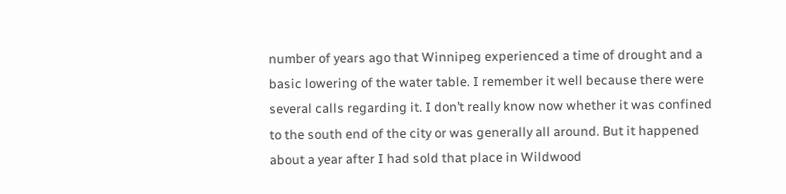number of years ago that Winnipeg experienced a time of drought and a basic lowering of the water table. I remember it well because there were several calls regarding it. I don’t really know now whether it was confined to the south end of the city or was generally all around. But it happened about a year after I had sold that place in Wildwood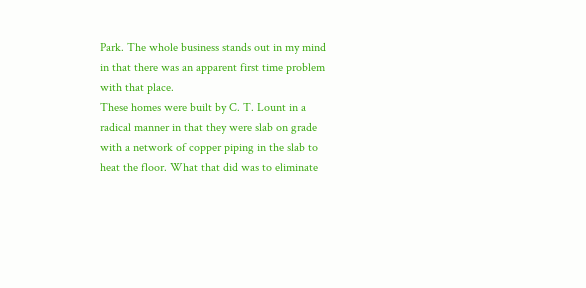Park. The whole business stands out in my mind in that there was an apparent first time problem with that place.
These homes were built by C. T. Lount in a radical manner in that they were slab on grade with a network of copper piping in the slab to heat the floor. What that did was to eliminate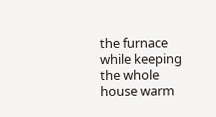the furnace while keeping the whole house warm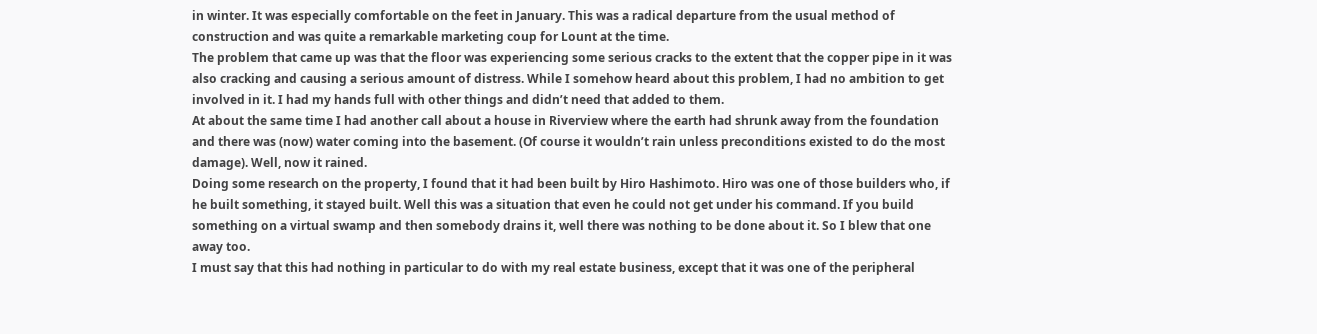in winter. It was especially comfortable on the feet in January. This was a radical departure from the usual method of construction and was quite a remarkable marketing coup for Lount at the time.
The problem that came up was that the floor was experiencing some serious cracks to the extent that the copper pipe in it was also cracking and causing a serious amount of distress. While I somehow heard about this problem, I had no ambition to get involved in it. I had my hands full with other things and didn’t need that added to them.
At about the same time I had another call about a house in Riverview where the earth had shrunk away from the foundation and there was (now) water coming into the basement. (Of course it wouldn’t rain unless preconditions existed to do the most damage). Well, now it rained.
Doing some research on the property, I found that it had been built by Hiro Hashimoto. Hiro was one of those builders who, if he built something, it stayed built. Well this was a situation that even he could not get under his command. If you build something on a virtual swamp and then somebody drains it, well there was nothing to be done about it. So I blew that one away too.
I must say that this had nothing in particular to do with my real estate business, except that it was one of the peripheral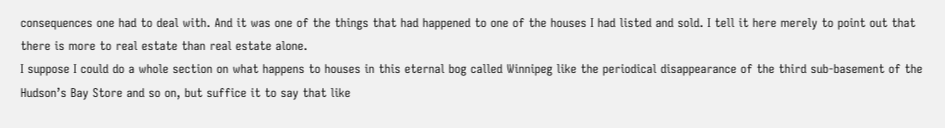consequences one had to deal with. And it was one of the things that had happened to one of the houses I had listed and sold. I tell it here merely to point out that there is more to real estate than real estate alone.
I suppose I could do a whole section on what happens to houses in this eternal bog called Winnipeg like the periodical disappearance of the third sub-basement of the Hudson’s Bay Store and so on, but suffice it to say that like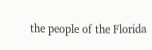the people of the Florida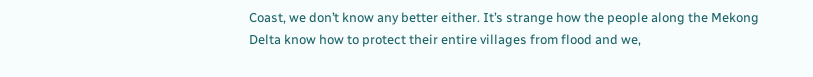Coast, we don’t know any better either. It’s strange how the people along the Mekong Delta know how to protect their entire villages from flood and we,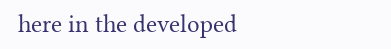here in the developed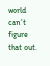world can’t figure that out.